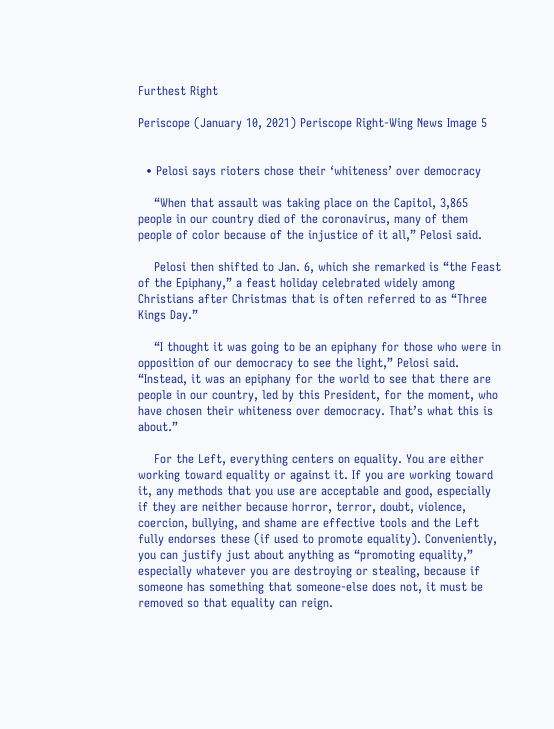Furthest Right

Periscope (January 10, 2021) Periscope Right-Wing News Image 5


  • Pelosi says rioters chose their ‘whiteness’ over democracy

    “When that assault was taking place on the Capitol, 3,865 people in our country died of the coronavirus, many of them people of color because of the injustice of it all,” Pelosi said.

    Pelosi then shifted to Jan. 6, which she remarked is “the Feast of the Epiphany,” a feast holiday celebrated widely among Christians after Christmas that is often referred to as “Three Kings Day.”

    “I thought it was going to be an epiphany for those who were in opposition of our democracy to see the light,” Pelosi said. “Instead, it was an epiphany for the world to see that there are people in our country, led by this President, for the moment, who have chosen their whiteness over democracy. That’s what this is about.”

    For the Left, everything centers on equality. You are either working toward equality or against it. If you are working toward it, any methods that you use are acceptable and good, especially if they are neither because horror, terror, doubt, violence, coercion, bullying, and shame are effective tools and the Left fully endorses these (if used to promote equality). Conveniently, you can justify just about anything as “promoting equality,” especially whatever you are destroying or stealing, because if someone has something that someone-else does not, it must be removed so that equality can reign.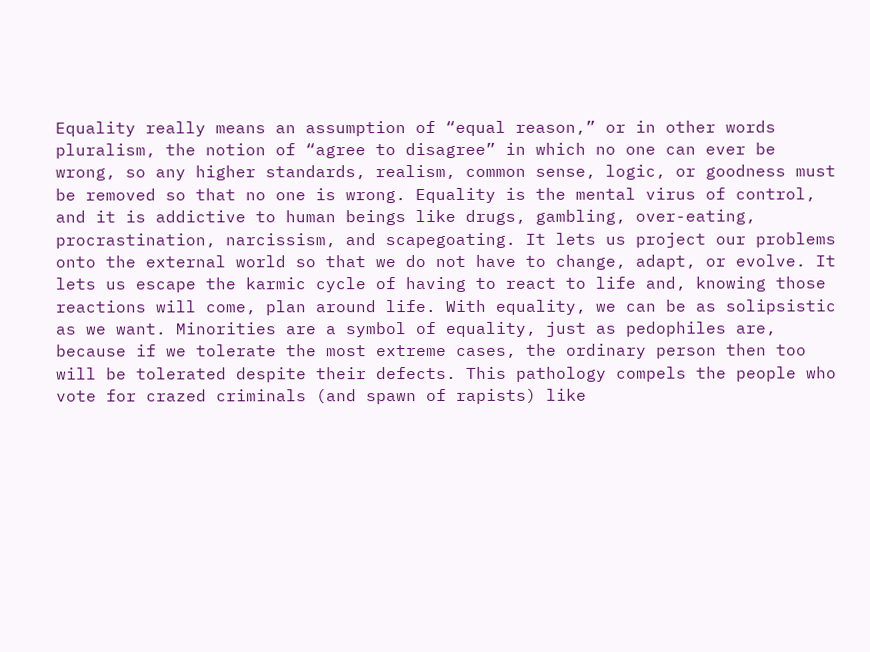Equality really means an assumption of “equal reason,” or in other words pluralism, the notion of “agree to disagree” in which no one can ever be wrong, so any higher standards, realism, common sense, logic, or goodness must be removed so that no one is wrong. Equality is the mental virus of control, and it is addictive to human beings like drugs, gambling, over-eating, procrastination, narcissism, and scapegoating. It lets us project our problems onto the external world so that we do not have to change, adapt, or evolve. It lets us escape the karmic cycle of having to react to life and, knowing those reactions will come, plan around life. With equality, we can be as solipsistic as we want. Minorities are a symbol of equality, just as pedophiles are, because if we tolerate the most extreme cases, the ordinary person then too will be tolerated despite their defects. This pathology compels the people who vote for crazed criminals (and spawn of rapists) like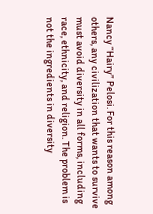Nancy “Hairy” Pelosi. For this reason among others, any civilization that wants to survive must avoid diversity in all forms, including race, ethnicity, and religion. The problem is not the ingredients in diversity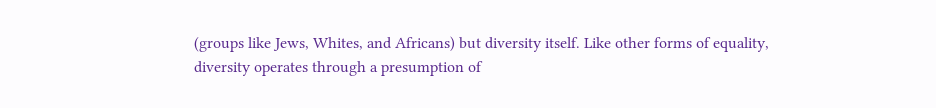(groups like Jews, Whites, and Africans) but diversity itself. Like other forms of equality, diversity operates through a presumption of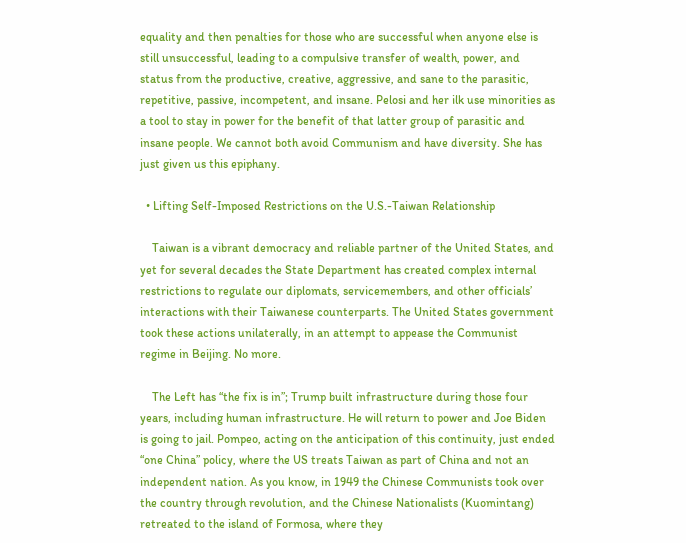equality and then penalties for those who are successful when anyone else is still unsuccessful, leading to a compulsive transfer of wealth, power, and status from the productive, creative, aggressive, and sane to the parasitic, repetitive, passive, incompetent, and insane. Pelosi and her ilk use minorities as a tool to stay in power for the benefit of that latter group of parasitic and insane people. We cannot both avoid Communism and have diversity. She has just given us this epiphany.

  • Lifting Self-Imposed Restrictions on the U.S.-Taiwan Relationship

    Taiwan is a vibrant democracy and reliable partner of the United States, and yet for several decades the State Department has created complex internal restrictions to regulate our diplomats, servicemembers, and other officials’ interactions with their Taiwanese counterparts. The United States government took these actions unilaterally, in an attempt to appease the Communist regime in Beijing. No more.

    The Left has “the fix is in”; Trump built infrastructure during those four years, including human infrastructure. He will return to power and Joe Biden is going to jail. Pompeo, acting on the anticipation of this continuity, just ended “one China” policy, where the US treats Taiwan as part of China and not an independent nation. As you know, in 1949 the Chinese Communists took over the country through revolution, and the Chinese Nationalists (Kuomintang) retreated to the island of Formosa, where they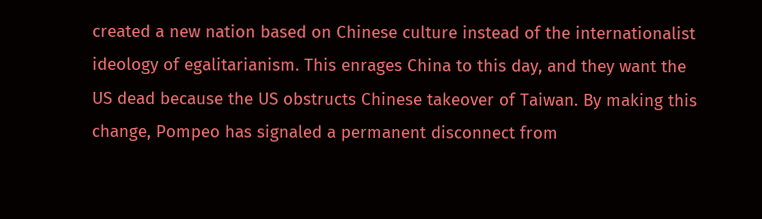created a new nation based on Chinese culture instead of the internationalist ideology of egalitarianism. This enrages China to this day, and they want the US dead because the US obstructs Chinese takeover of Taiwan. By making this change, Pompeo has signaled a permanent disconnect from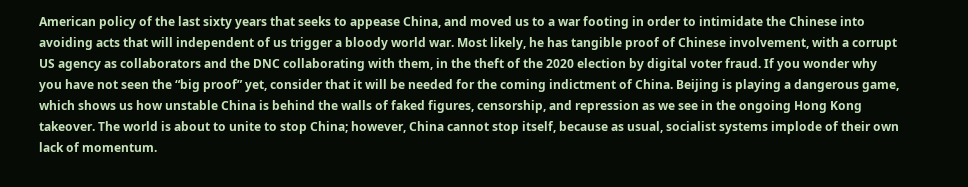American policy of the last sixty years that seeks to appease China, and moved us to a war footing in order to intimidate the Chinese into avoiding acts that will independent of us trigger a bloody world war. Most likely, he has tangible proof of Chinese involvement, with a corrupt US agency as collaborators and the DNC collaborating with them, in the theft of the 2020 election by digital voter fraud. If you wonder why you have not seen the “big proof” yet, consider that it will be needed for the coming indictment of China. Beijing is playing a dangerous game, which shows us how unstable China is behind the walls of faked figures, censorship, and repression as we see in the ongoing Hong Kong takeover. The world is about to unite to stop China; however, China cannot stop itself, because as usual, socialist systems implode of their own lack of momentum.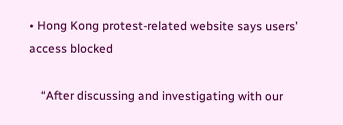• Hong Kong protest-related website says users’ access blocked

    “After discussing and investigating with our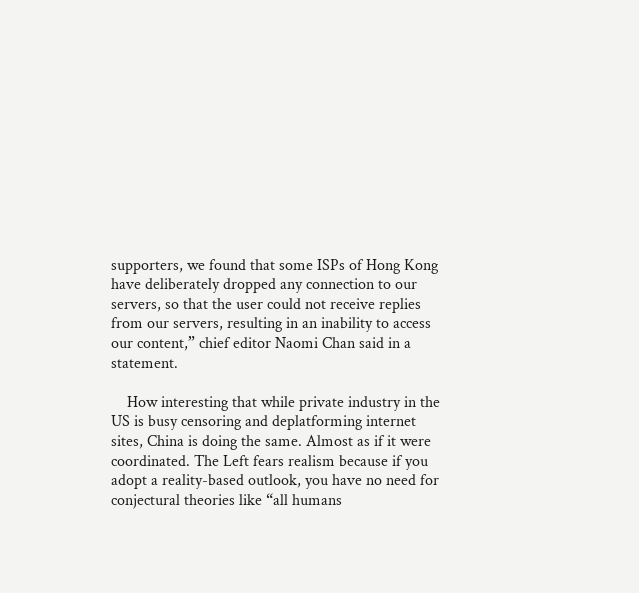supporters, we found that some ISPs of Hong Kong have deliberately dropped any connection to our servers, so that the user could not receive replies from our servers, resulting in an inability to access our content,” chief editor Naomi Chan said in a statement.

    How interesting that while private industry in the US is busy censoring and deplatforming internet sites, China is doing the same. Almost as if it were coordinated. The Left fears realism because if you adopt a reality-based outlook, you have no need for conjectural theories like “all humans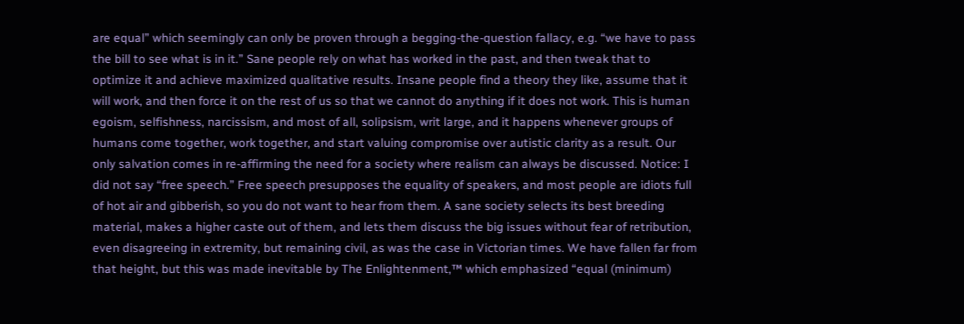are equal” which seemingly can only be proven through a begging-the-question fallacy, e.g. “we have to pass the bill to see what is in it.” Sane people rely on what has worked in the past, and then tweak that to optimize it and achieve maximized qualitative results. Insane people find a theory they like, assume that it will work, and then force it on the rest of us so that we cannot do anything if it does not work. This is human egoism, selfishness, narcissism, and most of all, solipsism, writ large, and it happens whenever groups of humans come together, work together, and start valuing compromise over autistic clarity as a result. Our only salvation comes in re-affirming the need for a society where realism can always be discussed. Notice: I did not say “free speech.” Free speech presupposes the equality of speakers, and most people are idiots full of hot air and gibberish, so you do not want to hear from them. A sane society selects its best breeding material, makes a higher caste out of them, and lets them discuss the big issues without fear of retribution, even disagreeing in extremity, but remaining civil, as was the case in Victorian times. We have fallen far from that height, but this was made inevitable by The Enlightenment,™ which emphasized “equal (minimum)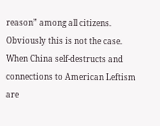reason” among all citizens. Obviously this is not the case. When China self-destructs and connections to American Leftism are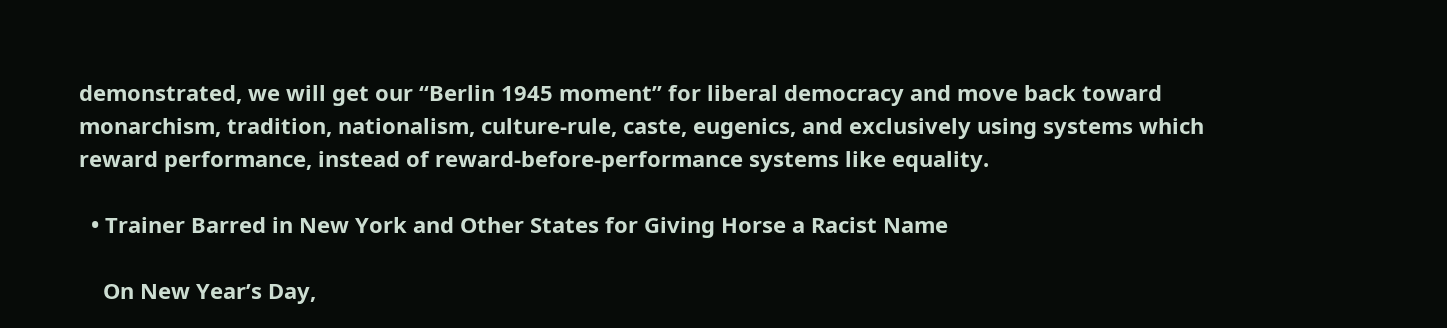demonstrated, we will get our “Berlin 1945 moment” for liberal democracy and move back toward monarchism, tradition, nationalism, culture-rule, caste, eugenics, and exclusively using systems which reward performance, instead of reward-before-performance systems like equality.

  • Trainer Barred in New York and Other States for Giving Horse a Racist Name

    On New Year’s Day,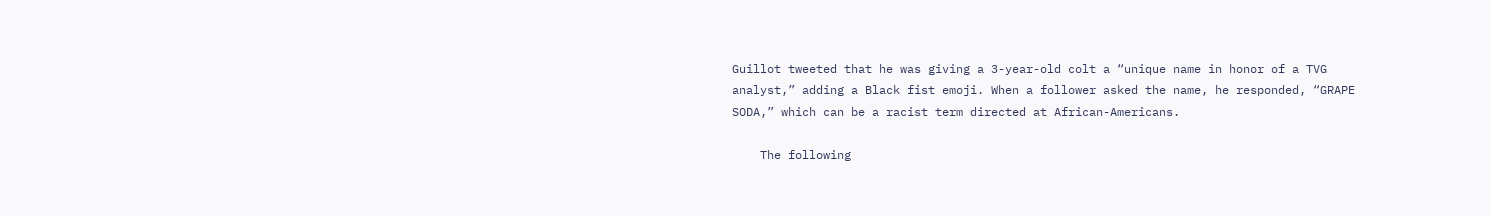Guillot tweeted that he was giving a 3-year-old colt a “unique name in honor of a TVG analyst,” adding a Black fist emoji. When a follower asked the name, he responded, “GRAPE SODA,” which can be a racist term directed at African-Americans.

    The following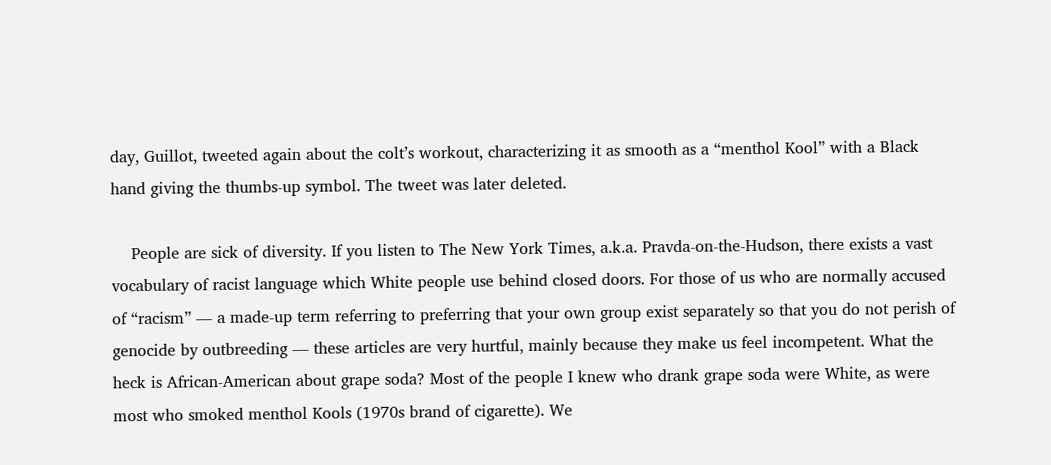day, Guillot, tweeted again about the colt’s workout, characterizing it as smooth as a “menthol Kool” with a Black hand giving the thumbs-up symbol. The tweet was later deleted.

    People are sick of diversity. If you listen to The New York Times, a.k.a. Pravda-on-the-Hudson, there exists a vast vocabulary of racist language which White people use behind closed doors. For those of us who are normally accused of “racism” — a made-up term referring to preferring that your own group exist separately so that you do not perish of genocide by outbreeding — these articles are very hurtful, mainly because they make us feel incompetent. What the heck is African-American about grape soda? Most of the people I knew who drank grape soda were White, as were most who smoked menthol Kools (1970s brand of cigarette). We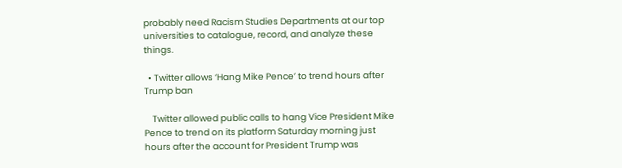probably need Racism Studies Departments at our top universities to catalogue, record, and analyze these things.

  • Twitter allows ‘Hang Mike Pence’ to trend hours after Trump ban

    Twitter allowed public calls to hang Vice President Mike Pence to trend on its platform Saturday morning just hours after the account for President Trump was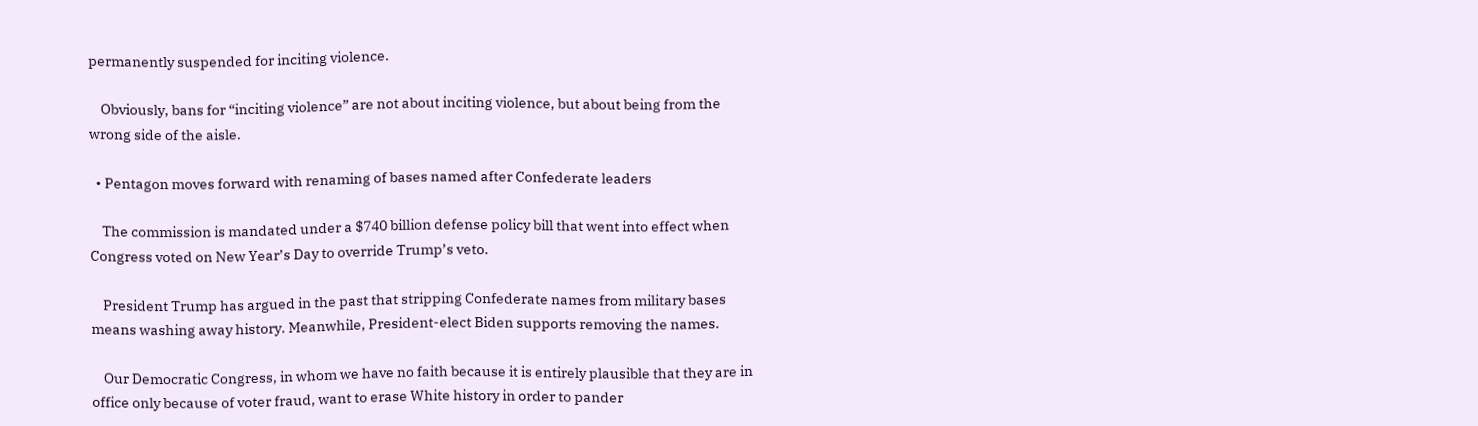permanently suspended for inciting violence.

    Obviously, bans for “inciting violence” are not about inciting violence, but about being from the wrong side of the aisle.

  • Pentagon moves forward with renaming of bases named after Confederate leaders

    The commission is mandated under a $740 billion defense policy bill that went into effect when Congress voted on New Year’s Day to override Trump’s veto.

    President Trump has argued in the past that stripping Confederate names from military bases means washing away history. Meanwhile, President-elect Biden supports removing the names.

    Our Democratic Congress, in whom we have no faith because it is entirely plausible that they are in office only because of voter fraud, want to erase White history in order to pander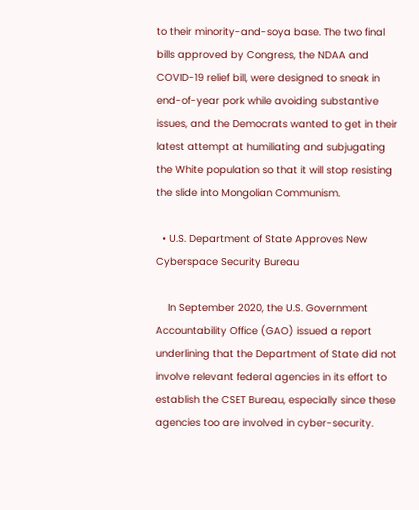to their minority-and-soya base. The two final bills approved by Congress, the NDAA and COVID-19 relief bill, were designed to sneak in end-of-year pork while avoiding substantive issues, and the Democrats wanted to get in their latest attempt at humiliating and subjugating the White population so that it will stop resisting the slide into Mongolian Communism.

  • U.S. Department of State Approves New Cyberspace Security Bureau

    In September 2020, the U.S. Government Accountability Office (GAO) issued a report underlining that the Department of State did not involve relevant federal agencies in its effort to establish the CSET Bureau, especially since these agencies too are involved in cyber-security.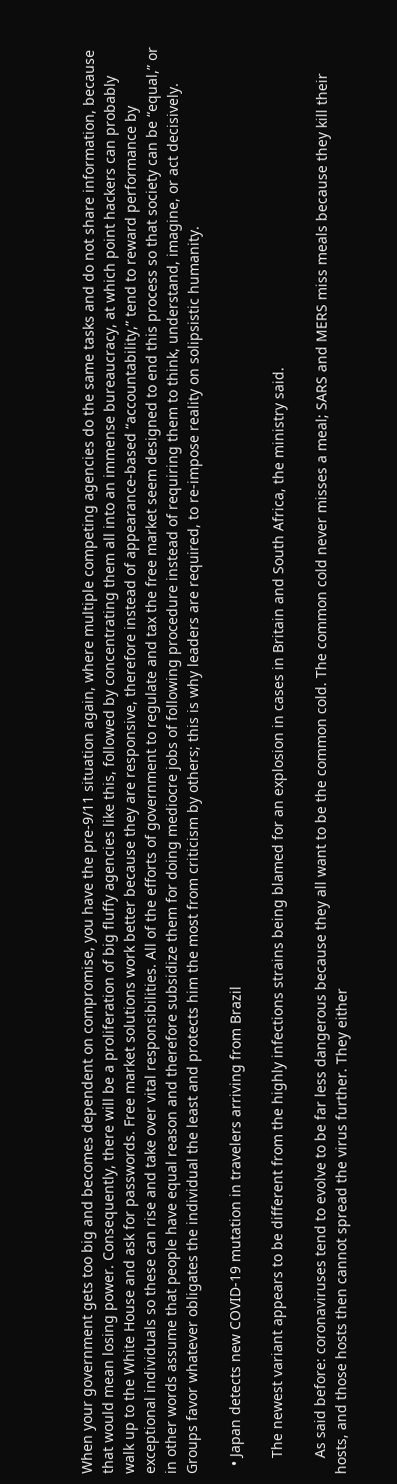When your government gets too big and becomes dependent on compromise, you have the pre-9/11 situation again, where multiple competing agencies do the same tasks and do not share information, because that would mean losing power. Consequently, there will be a proliferation of big fluffy agencies like this, followed by concentrating them all into an immense bureaucracy, at which point hackers can probably walk up to the White House and ask for passwords. Free market solutions work better because they are responsive, therefore instead of appearance-based “accountability,” tend to reward performance by exceptional individuals so these can rise and take over vital responsibilities. All of the efforts of government to regulate and tax the free market seem designed to end this process so that society can be “equal,” or in other words assume that people have equal reason and therefore subsidize them for doing mediocre jobs of following procedure instead of requiring them to think, understand, imagine, or act decisively. Groups favor whatever obligates the individual the least and protects him the most from criticism by others; this is why leaders are required, to re-impose reality on solipsistic humanity.

  • Japan detects new COVID-19 mutation in travelers arriving from Brazil

    The newest variant appears to be different from the highly infections strains being blamed for an explosion in cases in Britain and South Africa, the ministry said.

    As said before: coronaviruses tend to evolve to be far less dangerous because they all want to be the common cold. The common cold never misses a meal; SARS and MERS miss meals because they kill their hosts, and those hosts then cannot spread the virus further. They either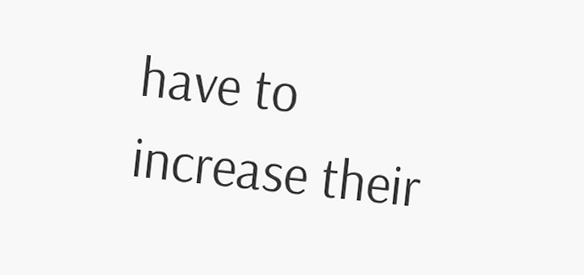have to increase their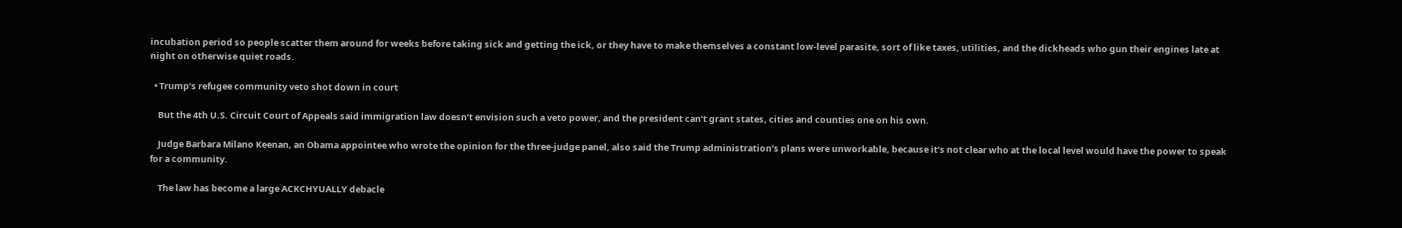incubation period so people scatter them around for weeks before taking sick and getting the ick, or they have to make themselves a constant low-level parasite, sort of like taxes, utilities, and the dickheads who gun their engines late at night on otherwise quiet roads.

  • Trump’s refugee community veto shot down in court

    But the 4th U.S. Circuit Court of Appeals said immigration law doesn’t envision such a veto power, and the president can’t grant states, cities and counties one on his own.

    Judge Barbara Milano Keenan, an Obama appointee who wrote the opinion for the three-judge panel, also said the Trump administration’s plans were unworkable, because it’s not clear who at the local level would have the power to speak for a community.

    The law has become a large ACKCHYUALLY debacle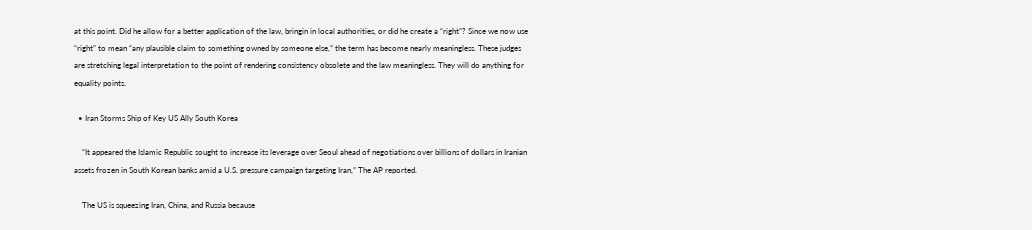at this point. Did he allow for a better application of the law, bringin in local authorities, or did he create a “right”? Since we now use “right” to mean “any plausible claim to something owned by someone else,” the term has become nearly meaningless. These judges are stretching legal interpretation to the point of rendering consistency obsolete and the law meaningless. They will do anything for equality points.

  • Iran Storms Ship of Key US Ally South Korea

    “It appeared the Islamic Republic sought to increase its leverage over Seoul ahead of negotiations over billions of dollars in Iranian assets frozen in South Korean banks amid a U.S. pressure campaign targeting Iran,” The AP reported.

    The US is squeezing Iran, China, and Russia because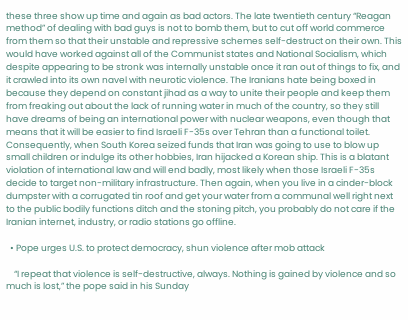these three show up time and again as bad actors. The late twentieth century “Reagan method” of dealing with bad guys is not to bomb them, but to cut off world commerce from them so that their unstable and repressive schemes self-destruct on their own. This would have worked against all of the Communist states and National Socialism, which despite appearing to be stronk was internally unstable once it ran out of things to fix, and it crawled into its own navel with neurotic violence. The Iranians hate being boxed in because they depend on constant jihad as a way to unite their people and keep them from freaking out about the lack of running water in much of the country, so they still have dreams of being an international power with nuclear weapons, even though that means that it will be easier to find Israeli F-35s over Tehran than a functional toilet. Consequently, when South Korea seized funds that Iran was going to use to blow up small children or indulge its other hobbies, Iran hijacked a Korean ship. This is a blatant violation of international law and will end badly, most likely when those Israeli F-35s decide to target non-military infrastructure. Then again, when you live in a cinder-block dumpster with a corrugated tin roof and get your water from a communal well right next to the public bodily functions ditch and the stoning pitch, you probably do not care if the Iranian internet, industry, or radio stations go offline.

  • Pope urges U.S. to protect democracy, shun violence after mob attack

    “I repeat that violence is self-destructive, always. Nothing is gained by violence and so much is lost,” the pope said in his Sunday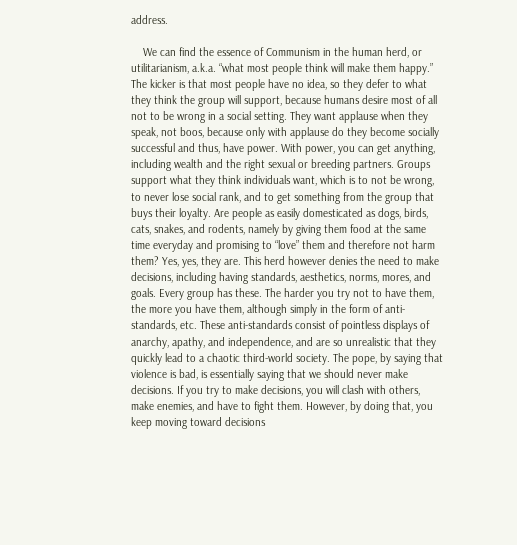address.

    We can find the essence of Communism in the human herd, or utilitarianism, a.k.a. “what most people think will make them happy.” The kicker is that most people have no idea, so they defer to what they think the group will support, because humans desire most of all not to be wrong in a social setting. They want applause when they speak, not boos, because only with applause do they become socially successful and thus, have power. With power, you can get anything, including wealth and the right sexual or breeding partners. Groups support what they think individuals want, which is to not be wrong, to never lose social rank, and to get something from the group that buys their loyalty. Are people as easily domesticated as dogs, birds, cats, snakes, and rodents, namely by giving them food at the same time everyday and promising to “love” them and therefore not harm them? Yes, yes, they are. This herd however denies the need to make decisions, including having standards, aesthetics, norms, mores, and goals. Every group has these. The harder you try not to have them, the more you have them, although simply in the form of anti-standards, etc. These anti-standards consist of pointless displays of anarchy, apathy, and independence, and are so unrealistic that they quickly lead to a chaotic third-world society. The pope, by saying that violence is bad, is essentially saying that we should never make decisions. If you try to make decisions, you will clash with others, make enemies, and have to fight them. However, by doing that, you keep moving toward decisions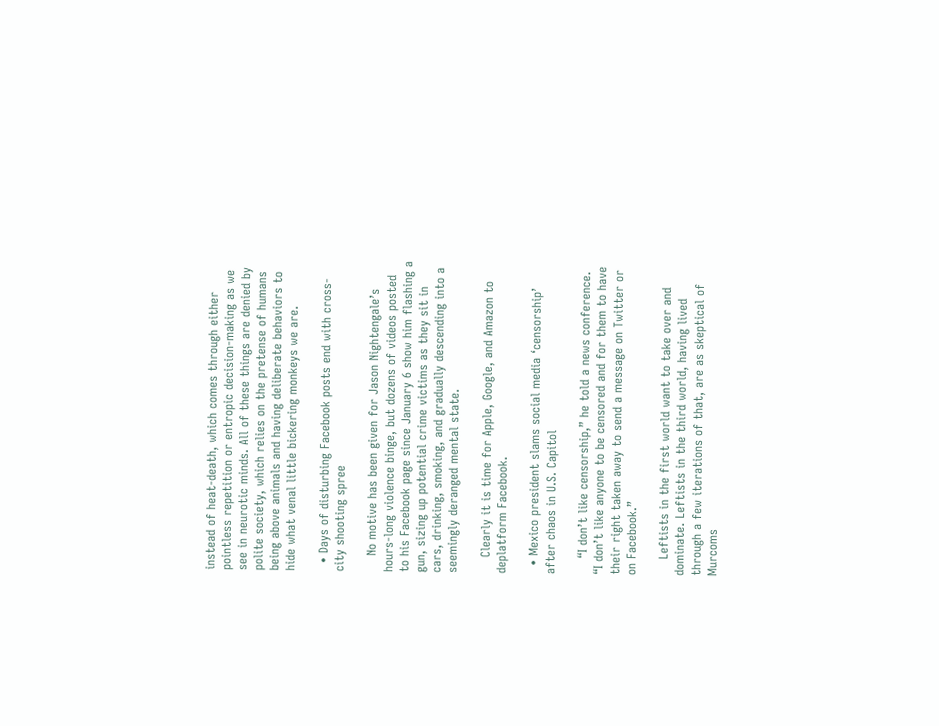instead of heat-death, which comes through either pointless repetition or entropic decision-making as we see in neurotic minds. All of these things are denied by polite society, which relies on the pretense of humans being above animals and having deliberate behaviors to hide what venal little bickering monkeys we are.

  • Days of disturbing Facebook posts end with cross-city shooting spree

    No motive has been given for Jason Nightengale’s hours-long violence binge, but dozens of videos posted to his Facebook page since January 6 show him flashing a gun, sizing up potential crime victims as they sit in cars, drinking, smoking, and gradually descending into a seemingly deranged mental state.

    Clearly it is time for Apple, Google, and Amazon to deplatform Facebook.

  • Mexico president slams social media ‘censorship’ after chaos in U.S. Capitol

    “I don’t like censorship,” he told a news conference. “I don’t like anyone to be censored and for them to have their right taken away to send a message on Twitter or on Facebook.”

    Leftists in the first world want to take over and dominate. Leftists in the third world, having lived through a few iterations of that, are as skeptical of Murcoms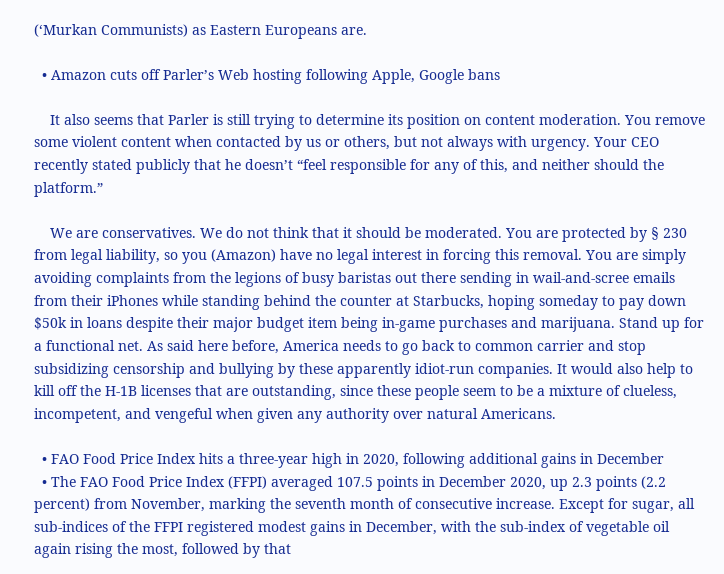(‘Murkan Communists) as Eastern Europeans are.

  • Amazon cuts off Parler’s Web hosting following Apple, Google bans

    It also seems that Parler is still trying to determine its position on content moderation. You remove some violent content when contacted by us or others, but not always with urgency. Your CEO recently stated publicly that he doesn’t “feel responsible for any of this, and neither should the platform.”

    We are conservatives. We do not think that it should be moderated. You are protected by § 230 from legal liability, so you (Amazon) have no legal interest in forcing this removal. You are simply avoiding complaints from the legions of busy baristas out there sending in wail-and-scree emails from their iPhones while standing behind the counter at Starbucks, hoping someday to pay down $50k in loans despite their major budget item being in-game purchases and marijuana. Stand up for a functional net. As said here before, America needs to go back to common carrier and stop subsidizing censorship and bullying by these apparently idiot-run companies. It would also help to kill off the H-1B licenses that are outstanding, since these people seem to be a mixture of clueless, incompetent, and vengeful when given any authority over natural Americans.

  • FAO Food Price Index hits a three-year high in 2020, following additional gains in December
  • The FAO Food Price Index (FFPI) averaged 107.5 points in December 2020, up 2.3 points (2.2 percent) from November, marking the seventh month of consecutive increase. Except for sugar, all sub-indices of the FFPI registered modest gains in December, with the sub-index of vegetable oil again rising the most, followed by that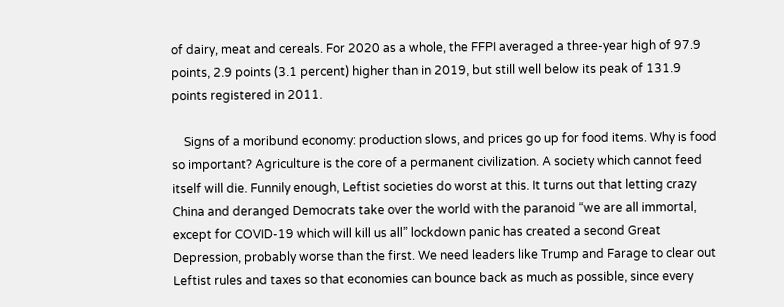of dairy, meat and cereals. For 2020 as a whole, the FFPI averaged a three-year high of 97.9 points, 2.9 points (3.1 percent) higher than in 2019, but still well below its peak of 131.9 points registered in 2011.

    Signs of a moribund economy: production slows, and prices go up for food items. Why is food so important? Agriculture is the core of a permanent civilization. A society which cannot feed itself will die. Funnily enough, Leftist societies do worst at this. It turns out that letting crazy China and deranged Democrats take over the world with the paranoid “we are all immortal, except for COVID-19 which will kill us all” lockdown panic has created a second Great Depression, probably worse than the first. We need leaders like Trump and Farage to clear out Leftist rules and taxes so that economies can bounce back as much as possible, since every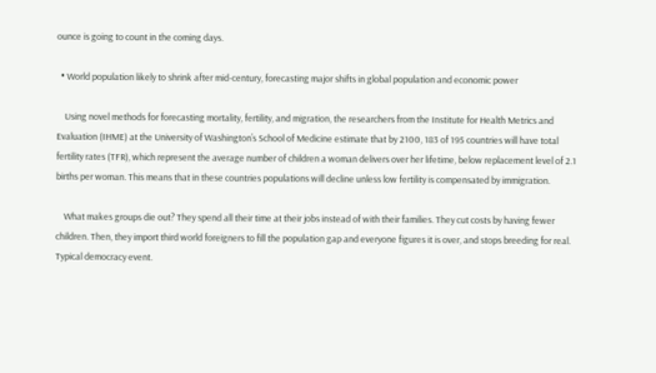ounce is going to count in the coming days.

  • World population likely to shrink after mid-century, forecasting major shifts in global population and economic power

    Using novel methods for forecasting mortality, fertility, and migration, the researchers from the Institute for Health Metrics and Evaluation (IHME) at the University of Washington’s School of Medicine estimate that by 2100, 183 of 195 countries will have total fertility rates (TFR), which represent the average number of children a woman delivers over her lifetime, below replacement level of 2.1 births per woman. This means that in these countries populations will decline unless low fertility is compensated by immigration.

    What makes groups die out? They spend all their time at their jobs instead of with their families. They cut costs by having fewer children. Then, they import third world foreigners to fill the population gap and everyone figures it is over, and stops breeding for real. Typical democracy event.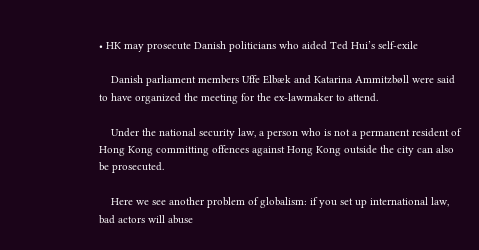• HK may prosecute Danish politicians who aided Ted Hui’s self-exile

    Danish parliament members Uffe Elbæk and Katarina Ammitzbøll were said to have organized the meeting for the ex-lawmaker to attend.

    Under the national security law, a person who is not a permanent resident of Hong Kong committing offences against Hong Kong outside the city can also be prosecuted.

    Here we see another problem of globalism: if you set up international law, bad actors will abuse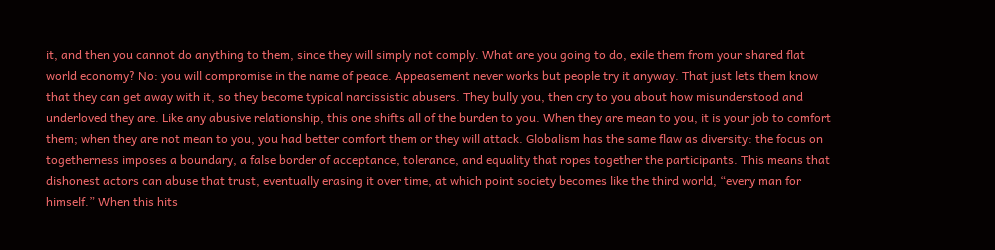it, and then you cannot do anything to them, since they will simply not comply. What are you going to do, exile them from your shared flat world economy? No: you will compromise in the name of peace. Appeasement never works but people try it anyway. That just lets them know that they can get away with it, so they become typical narcissistic abusers. They bully you, then cry to you about how misunderstood and underloved they are. Like any abusive relationship, this one shifts all of the burden to you. When they are mean to you, it is your job to comfort them; when they are not mean to you, you had better comfort them or they will attack. Globalism has the same flaw as diversity: the focus on togetherness imposes a boundary, a false border of acceptance, tolerance, and equality that ropes together the participants. This means that dishonest actors can abuse that trust, eventually erasing it over time, at which point society becomes like the third world, “every man for himself.” When this hits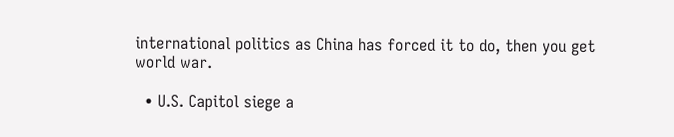international politics as China has forced it to do, then you get world war.

  • U.S. Capitol siege a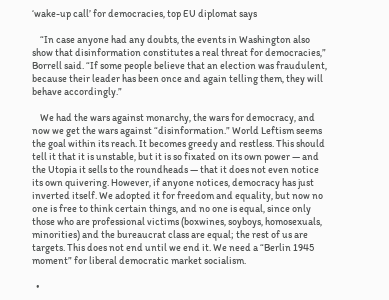‘wake-up call’ for democracies, top EU diplomat says

    “In case anyone had any doubts, the events in Washington also show that disinformation constitutes a real threat for democracies,” Borrell said. “If some people believe that an election was fraudulent, because their leader has been once and again telling them, they will behave accordingly.”

    We had the wars against monarchy, the wars for democracy, and now we get the wars against “disinformation.” World Leftism seems the goal within its reach. It becomes greedy and restless. This should tell it that it is unstable, but it is so fixated on its own power — and the Utopia it sells to the roundheads — that it does not even notice its own quivering. However, if anyone notices, democracy has just inverted itself. We adopted it for freedom and equality, but now no one is free to think certain things, and no one is equal, since only those who are professional victims (boxwines, soyboys, homosexuals, minorities) and the bureaucrat class are equal; the rest of us are targets. This does not end until we end it. We need a “Berlin 1945 moment” for liberal democratic market socialism.

  •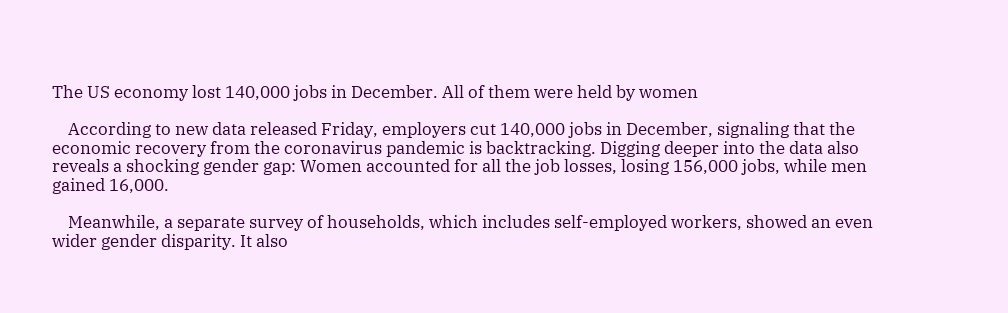The US economy lost 140,000 jobs in December. All of them were held by women

    According to new data released Friday, employers cut 140,000 jobs in December, signaling that the economic recovery from the coronavirus pandemic is backtracking. Digging deeper into the data also reveals a shocking gender gap: Women accounted for all the job losses, losing 156,000 jobs, while men gained 16,000.

    Meanwhile, a separate survey of households, which includes self-employed workers, showed an even wider gender disparity. It also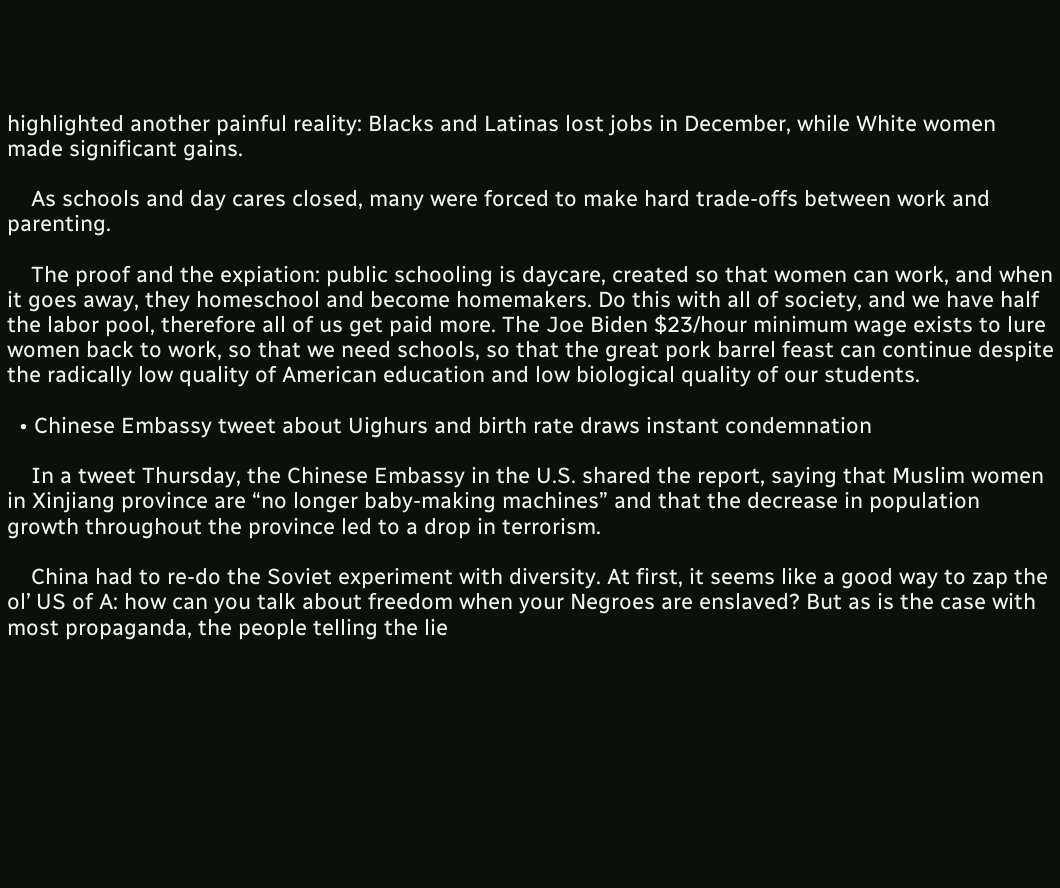highlighted another painful reality: Blacks and Latinas lost jobs in December, while White women made significant gains.

    As schools and day cares closed, many were forced to make hard trade-offs between work and parenting.

    The proof and the expiation: public schooling is daycare, created so that women can work, and when it goes away, they homeschool and become homemakers. Do this with all of society, and we have half the labor pool, therefore all of us get paid more. The Joe Biden $23/hour minimum wage exists to lure women back to work, so that we need schools, so that the great pork barrel feast can continue despite the radically low quality of American education and low biological quality of our students.

  • Chinese Embassy tweet about Uighurs and birth rate draws instant condemnation

    In a tweet Thursday, the Chinese Embassy in the U.S. shared the report, saying that Muslim women in Xinjiang province are “no longer baby-making machines” and that the decrease in population growth throughout the province led to a drop in terrorism.

    China had to re-do the Soviet experiment with diversity. At first, it seems like a good way to zap the ol’ US of A: how can you talk about freedom when your Negroes are enslaved? But as is the case with most propaganda, the people telling the lie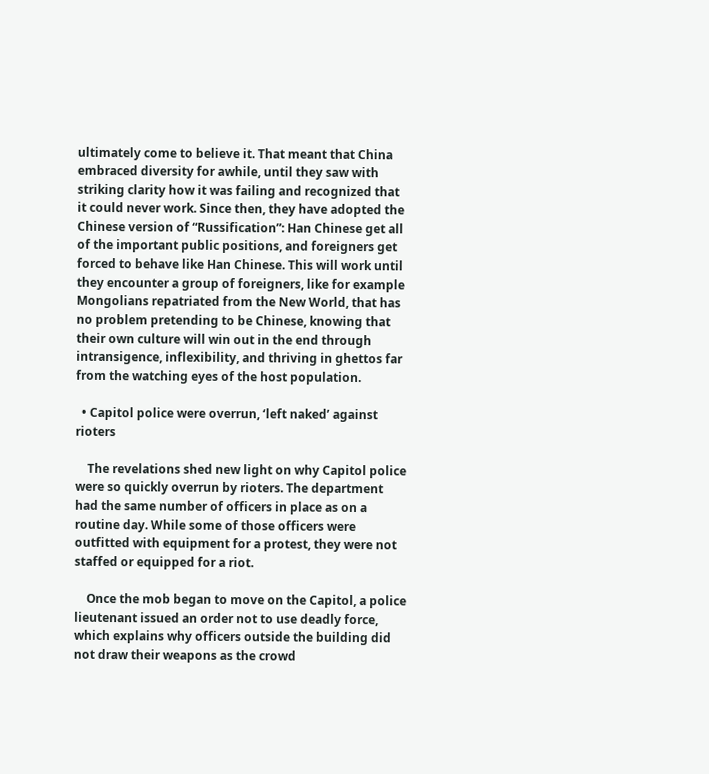ultimately come to believe it. That meant that China embraced diversity for awhile, until they saw with striking clarity how it was failing and recognized that it could never work. Since then, they have adopted the Chinese version of “Russification”: Han Chinese get all of the important public positions, and foreigners get forced to behave like Han Chinese. This will work until they encounter a group of foreigners, like for example Mongolians repatriated from the New World, that has no problem pretending to be Chinese, knowing that their own culture will win out in the end through intransigence, inflexibility, and thriving in ghettos far from the watching eyes of the host population.

  • Capitol police were overrun, ‘left naked’ against rioters

    The revelations shed new light on why Capitol police were so quickly overrun by rioters. The department had the same number of officers in place as on a routine day. While some of those officers were outfitted with equipment for a protest, they were not staffed or equipped for a riot.

    Once the mob began to move on the Capitol, a police lieutenant issued an order not to use deadly force, which explains why officers outside the building did not draw their weapons as the crowd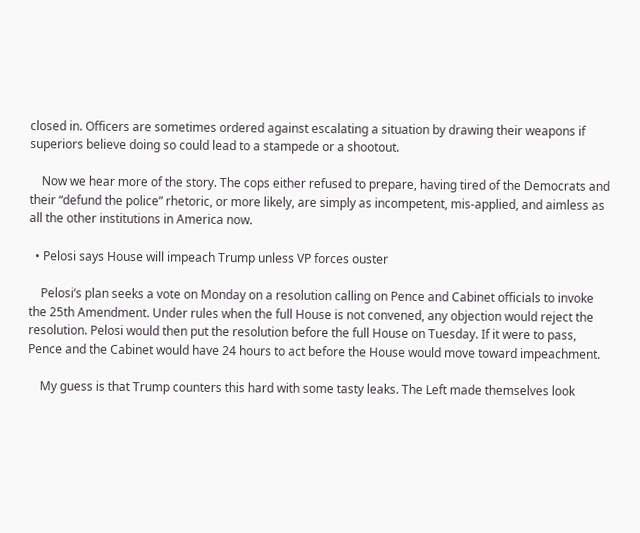closed in. Officers are sometimes ordered against escalating a situation by drawing their weapons if superiors believe doing so could lead to a stampede or a shootout.

    Now we hear more of the story. The cops either refused to prepare, having tired of the Democrats and their “defund the police” rhetoric, or more likely, are simply as incompetent, mis-applied, and aimless as all the other institutions in America now.

  • Pelosi says House will impeach Trump unless VP forces ouster

    Pelosi’s plan seeks a vote on Monday on a resolution calling on Pence and Cabinet officials to invoke the 25th Amendment. Under rules when the full House is not convened, any objection would reject the resolution. Pelosi would then put the resolution before the full House on Tuesday. If it were to pass, Pence and the Cabinet would have 24 hours to act before the House would move toward impeachment.

    My guess is that Trump counters this hard with some tasty leaks. The Left made themselves look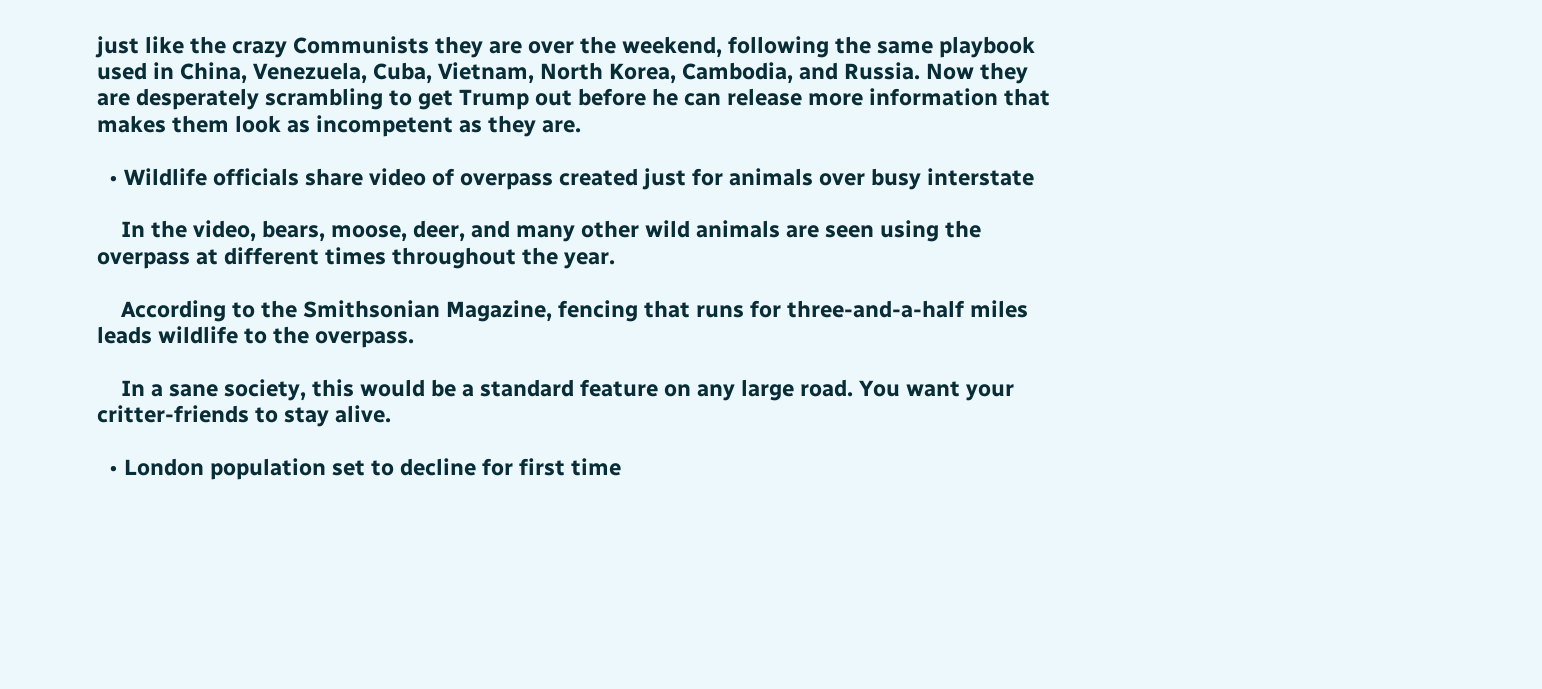just like the crazy Communists they are over the weekend, following the same playbook used in China, Venezuela, Cuba, Vietnam, North Korea, Cambodia, and Russia. Now they are desperately scrambling to get Trump out before he can release more information that makes them look as incompetent as they are.

  • Wildlife officials share video of overpass created just for animals over busy interstate

    In the video, bears, moose, deer, and many other wild animals are seen using the overpass at different times throughout the year.

    According to the Smithsonian Magazine, fencing that runs for three-and-a-half miles leads wildlife to the overpass.

    In a sane society, this would be a standard feature on any large road. You want your critter-friends to stay alive.

  • London population set to decline for first time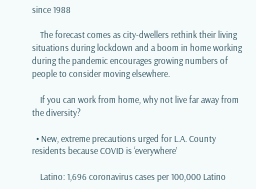since 1988

    The forecast comes as city-dwellers rethink their living situations during lockdown and a boom in home working during the pandemic encourages growing numbers of people to consider moving elsewhere.

    If you can work from home, why not live far away from the diversity?

  • New, extreme precautions urged for L.A. County residents because COVID is ‘everywhere’

    Latino: 1,696 coronavirus cases per 100,000 Latino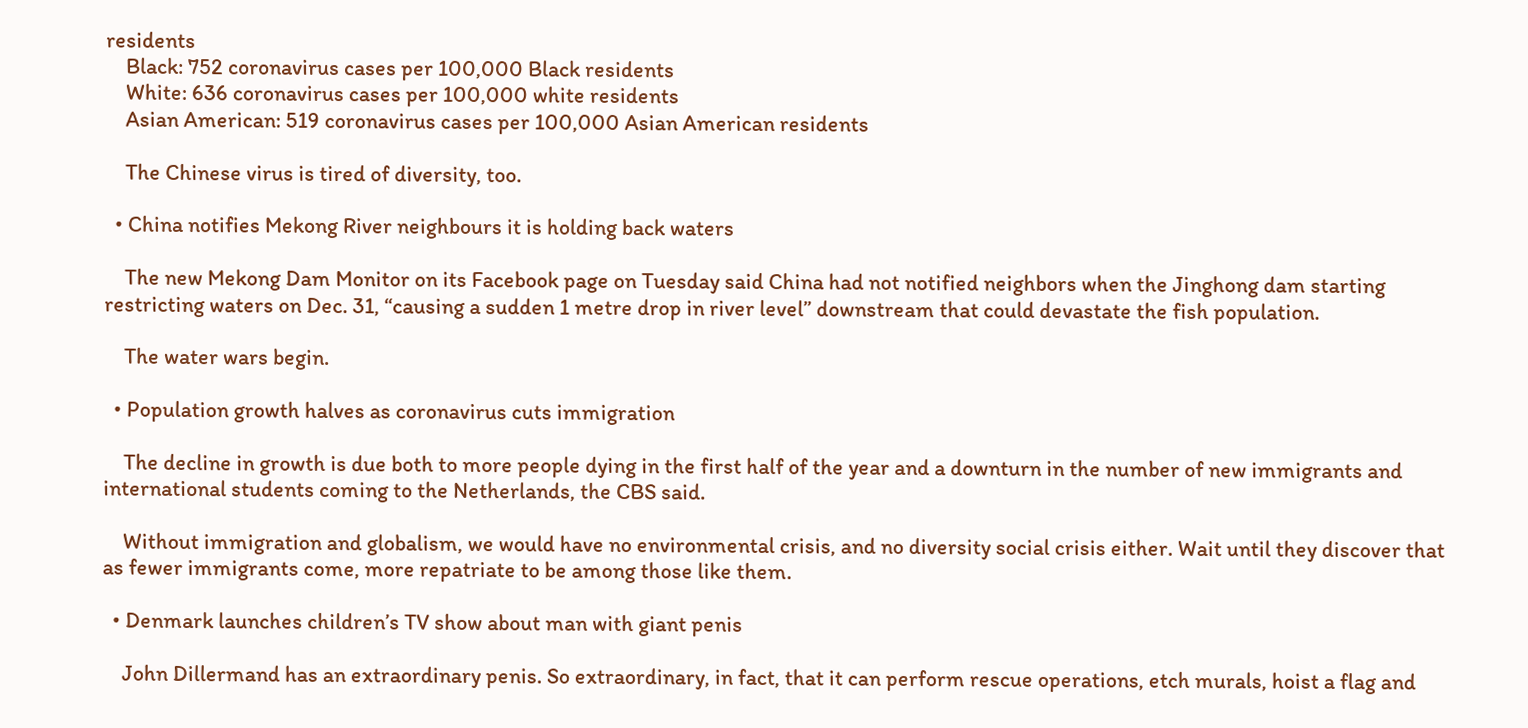residents
    Black: 752 coronavirus cases per 100,000 Black residents
    White: 636 coronavirus cases per 100,000 white residents
    Asian American: 519 coronavirus cases per 100,000 Asian American residents

    The Chinese virus is tired of diversity, too.

  • China notifies Mekong River neighbours it is holding back waters

    The new Mekong Dam Monitor on its Facebook page on Tuesday said China had not notified neighbors when the Jinghong dam starting restricting waters on Dec. 31, “causing a sudden 1 metre drop in river level” downstream that could devastate the fish population.

    The water wars begin.

  • Population growth halves as coronavirus cuts immigration

    The decline in growth is due both to more people dying in the first half of the year and a downturn in the number of new immigrants and international students coming to the Netherlands, the CBS said.

    Without immigration and globalism, we would have no environmental crisis, and no diversity social crisis either. Wait until they discover that as fewer immigrants come, more repatriate to be among those like them.

  • Denmark launches children’s TV show about man with giant penis

    John Dillermand has an extraordinary penis. So extraordinary, in fact, that it can perform rescue operations, etch murals, hoist a flag and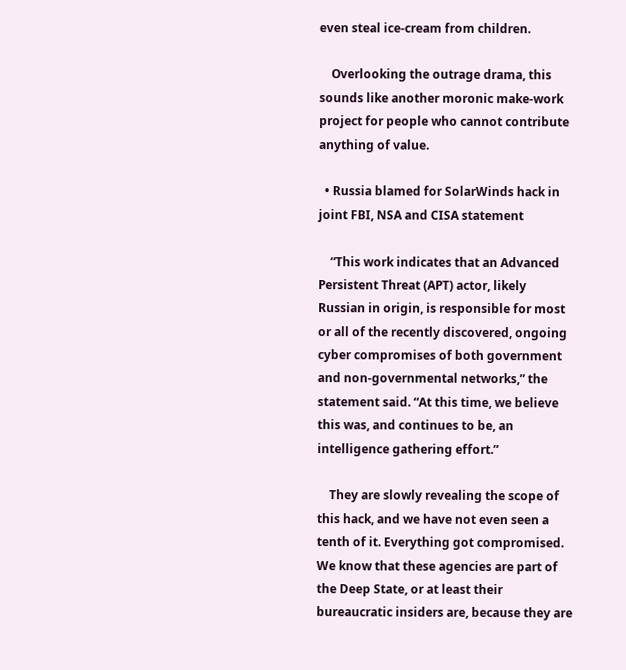even steal ice-cream from children.

    Overlooking the outrage drama, this sounds like another moronic make-work project for people who cannot contribute anything of value.

  • Russia blamed for SolarWinds hack in joint FBI, NSA and CISA statement

    “This work indicates that an Advanced Persistent Threat (APT) actor, likely Russian in origin, is responsible for most or all of the recently discovered, ongoing cyber compromises of both government and non-governmental networks,” the statement said. “At this time, we believe this was, and continues to be, an intelligence gathering effort.”

    They are slowly revealing the scope of this hack, and we have not even seen a tenth of it. Everything got compromised. We know that these agencies are part of the Deep State, or at least their bureaucratic insiders are, because they are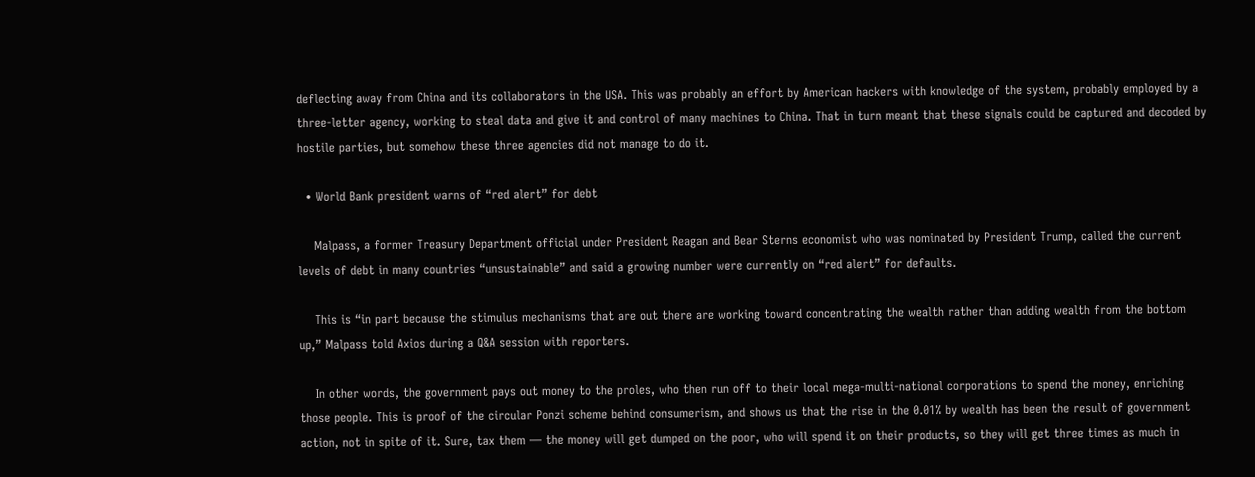deflecting away from China and its collaborators in the USA. This was probably an effort by American hackers with knowledge of the system, probably employed by a three-letter agency, working to steal data and give it and control of many machines to China. That in turn meant that these signals could be captured and decoded by hostile parties, but somehow these three agencies did not manage to do it.

  • World Bank president warns of “red alert” for debt

    Malpass, a former Treasury Department official under President Reagan and Bear Sterns economist who was nominated by President Trump, called the current levels of debt in many countries “unsustainable” and said a growing number were currently on “red alert” for defaults.

    This is “in part because the stimulus mechanisms that are out there are working toward concentrating the wealth rather than adding wealth from the bottom up,” Malpass told Axios during a Q&A session with reporters.

    In other words, the government pays out money to the proles, who then run off to their local mega-multi-national corporations to spend the money, enriching those people. This is proof of the circular Ponzi scheme behind consumerism, and shows us that the rise in the 0.01% by wealth has been the result of government action, not in spite of it. Sure, tax them — the money will get dumped on the poor, who will spend it on their products, so they will get three times as much in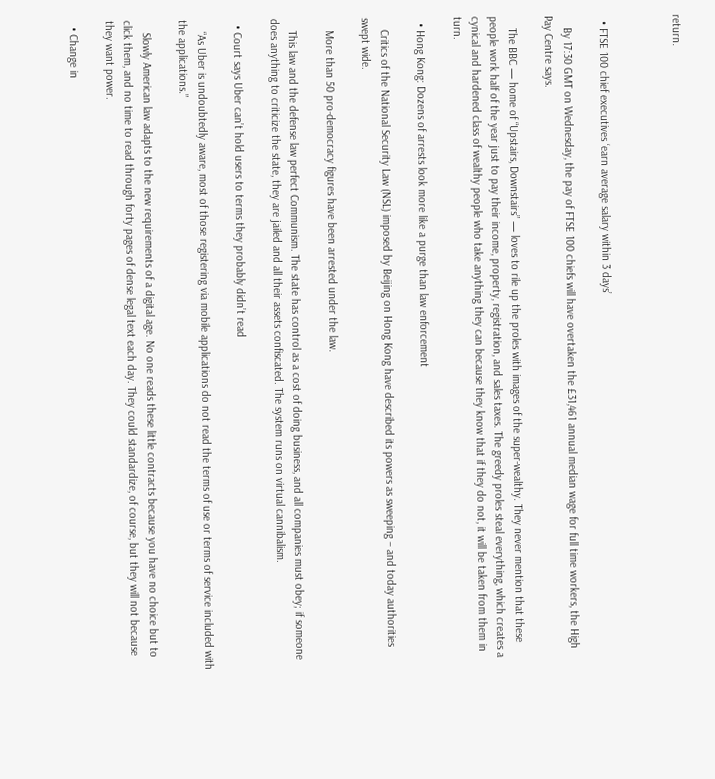return.



  • FTSE 100 chief executives ‘earn average salary within 3 days’

    By 17:30 GMT on Wednesday, the pay of FTSE 100 chiefs will have overtaken the £31,461 annual median wage for full time workers, the High Pay Centre says.

    The BBC — home of “Upstairs, Downstairs” — loves to rile up the proles with images of the super-wealthy. They never mention that these people work half of the year just to pay their income, property, registration, and sales taxes. The greedy proles steal everything, which creates a cynical and hardened class of wealthy people who take anything they can because they know that if they do not, it will be taken from them in turn.

  • Hong Kong: Dozens of arrests look more like a purge than law enforcement

    Critics of the National Security Law (NSL) imposed by Beijing on Hong Kong have described its powers as sweeping – and today authorities swept wide.

    More than 50 pro-democracy figures have been arrested under the law.

    This law and the defense law perfect Communism. The state has control as a cost of doing business, and all companies must obey; if someone does anything to criticize the state, they are jailed and all their assets confiscated. The system runs on virtual cannibalism.

  • Court says Uber can’t hold users to terms they probably didn’t read

    “As Uber is undoubtedly aware, most of those registering via mobile applications do not read the terms of use or terms of service included with the applications.”

    Slowly American law adapts to the new requirements of a digital age. No one reads these little contracts because you have no choice but to click them, and no time to read through forty pages of dense legal text each day. They could standardize, of course, but they will not because they want power.

  • Change in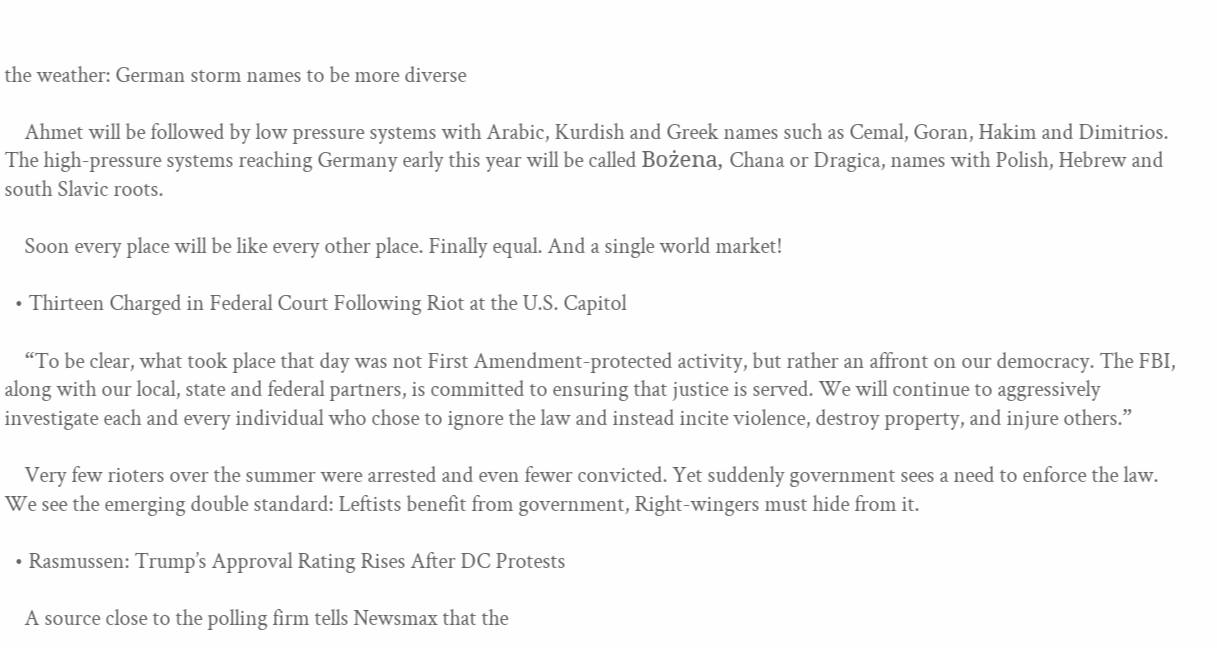the weather: German storm names to be more diverse

    Ahmet will be followed by low pressure systems with Arabic, Kurdish and Greek names such as Cemal, Goran, Hakim and Dimitrios. The high-pressure systems reaching Germany early this year will be called Bożena, Chana or Dragica, names with Polish, Hebrew and south Slavic roots.

    Soon every place will be like every other place. Finally equal. And a single world market!

  • Thirteen Charged in Federal Court Following Riot at the U.S. Capitol

    “To be clear, what took place that day was not First Amendment-protected activity, but rather an affront on our democracy. The FBI, along with our local, state and federal partners, is committed to ensuring that justice is served. We will continue to aggressively investigate each and every individual who chose to ignore the law and instead incite violence, destroy property, and injure others.”

    Very few rioters over the summer were arrested and even fewer convicted. Yet suddenly government sees a need to enforce the law. We see the emerging double standard: Leftists benefit from government, Right-wingers must hide from it.

  • Rasmussen: Trump’s Approval Rating Rises After DC Protests

    A source close to the polling firm tells Newsmax that the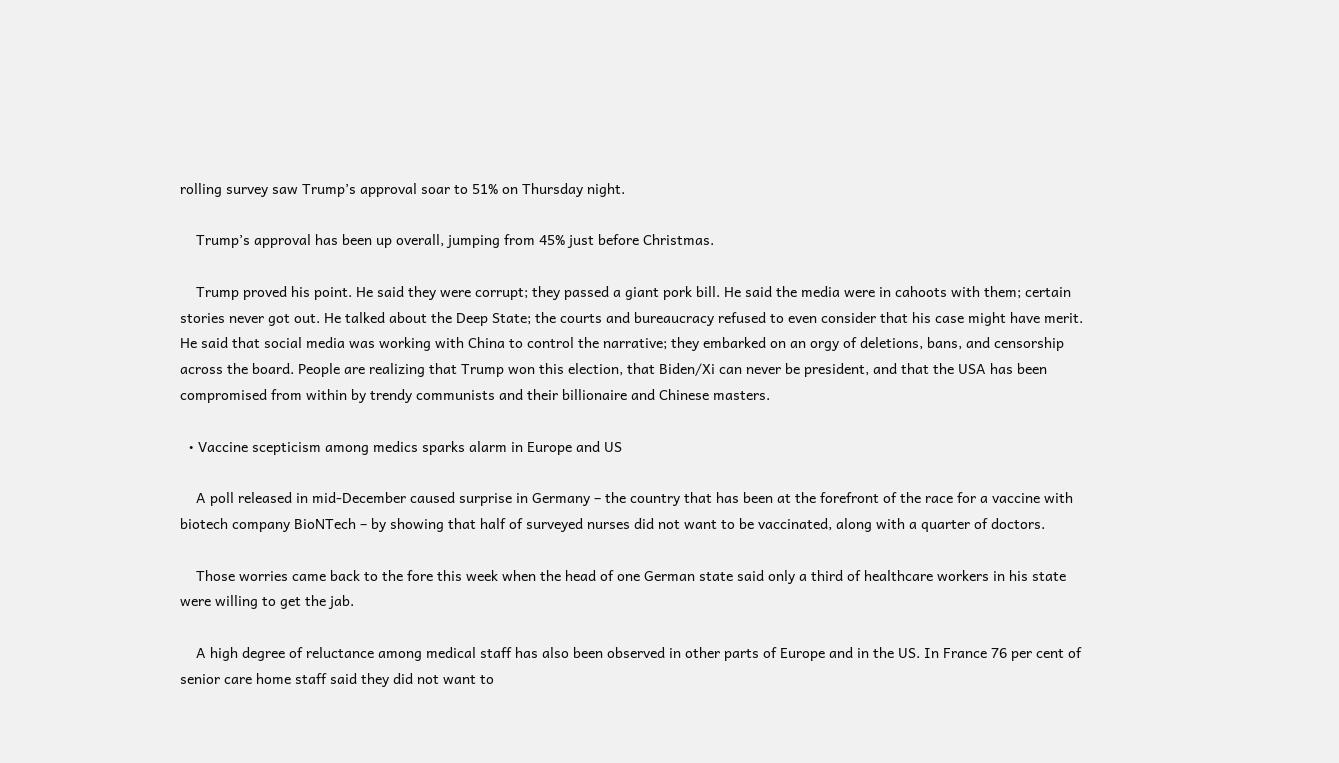rolling survey saw Trump’s approval soar to 51% on Thursday night.

    Trump’s approval has been up overall, jumping from 45% just before Christmas.

    Trump proved his point. He said they were corrupt; they passed a giant pork bill. He said the media were in cahoots with them; certain stories never got out. He talked about the Deep State; the courts and bureaucracy refused to even consider that his case might have merit. He said that social media was working with China to control the narrative; they embarked on an orgy of deletions, bans, and censorship across the board. People are realizing that Trump won this election, that Biden/Xi can never be president, and that the USA has been compromised from within by trendy communists and their billionaire and Chinese masters.

  • Vaccine scepticism among medics sparks alarm in Europe and US

    A poll released in mid-December caused surprise in Germany – the country that has been at the forefront of the race for a vaccine with biotech company BioNTech – by showing that half of surveyed nurses did not want to be vaccinated, along with a quarter of doctors.

    Those worries came back to the fore this week when the head of one German state said only a third of healthcare workers in his state were willing to get the jab.

    A high degree of reluctance among medical staff has also been observed in other parts of Europe and in the US. In France 76 per cent of senior care home staff said they did not want to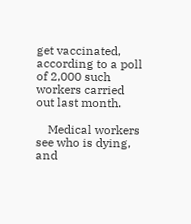get vaccinated, according to a poll of 2,000 such workers carried out last month.

    Medical workers see who is dying, and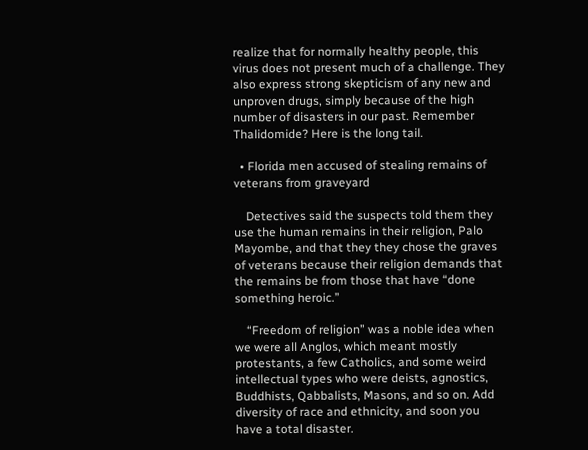realize that for normally healthy people, this virus does not present much of a challenge. They also express strong skepticism of any new and unproven drugs, simply because of the high number of disasters in our past. Remember Thalidomide? Here is the long tail.

  • Florida men accused of stealing remains of veterans from graveyard

    Detectives said the suspects told them they use the human remains in their religion, Palo Mayombe, and that they they chose the graves of veterans because their religion demands that the remains be from those that have “done something heroic.”

    “Freedom of religion” was a noble idea when we were all Anglos, which meant mostly protestants, a few Catholics, and some weird intellectual types who were deists, agnostics, Buddhists, Qabbalists, Masons, and so on. Add diversity of race and ethnicity, and soon you have a total disaster.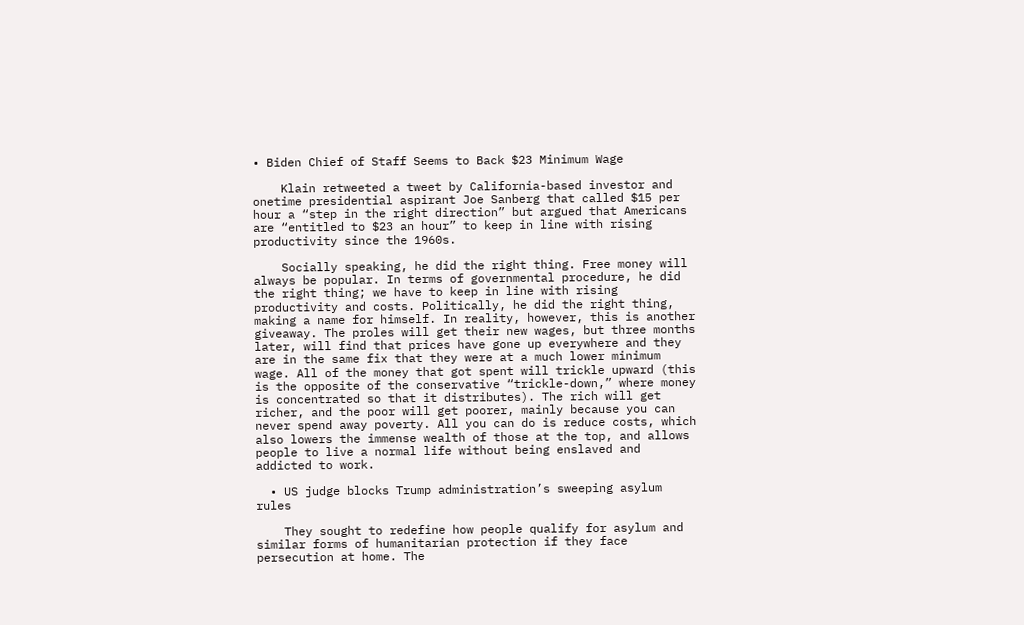• Biden Chief of Staff Seems to Back $23 Minimum Wage

    Klain retweeted a tweet by California-based investor and onetime presidential aspirant Joe Sanberg that called $15 per hour a “step in the right direction” but argued that Americans are “entitled to $23 an hour” to keep in line with rising productivity since the 1960s.

    Socially speaking, he did the right thing. Free money will always be popular. In terms of governmental procedure, he did the right thing; we have to keep in line with rising productivity and costs. Politically, he did the right thing, making a name for himself. In reality, however, this is another giveaway. The proles will get their new wages, but three months later, will find that prices have gone up everywhere and they are in the same fix that they were at a much lower minimum wage. All of the money that got spent will trickle upward (this is the opposite of the conservative “trickle-down,” where money is concentrated so that it distributes). The rich will get richer, and the poor will get poorer, mainly because you can never spend away poverty. All you can do is reduce costs, which also lowers the immense wealth of those at the top, and allows people to live a normal life without being enslaved and addicted to work.

  • US judge blocks Trump administration’s sweeping asylum rules

    They sought to redefine how people qualify for asylum and similar forms of humanitarian protection if they face persecution at home. The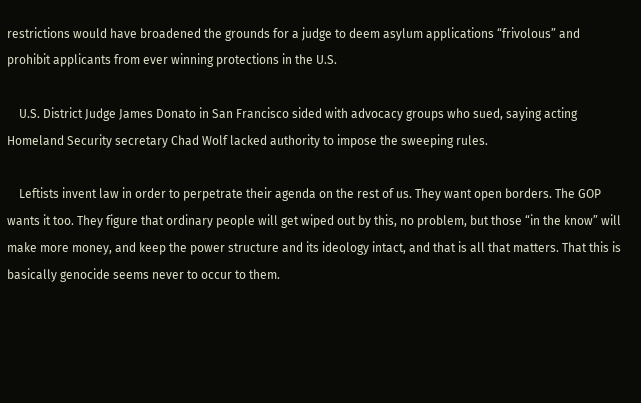restrictions would have broadened the grounds for a judge to deem asylum applications “frivolous” and prohibit applicants from ever winning protections in the U.S.

    U.S. District Judge James Donato in San Francisco sided with advocacy groups who sued, saying acting Homeland Security secretary Chad Wolf lacked authority to impose the sweeping rules.

    Leftists invent law in order to perpetrate their agenda on the rest of us. They want open borders. The GOP wants it too. They figure that ordinary people will get wiped out by this, no problem, but those “in the know” will make more money, and keep the power structure and its ideology intact, and that is all that matters. That this is basically genocide seems never to occur to them.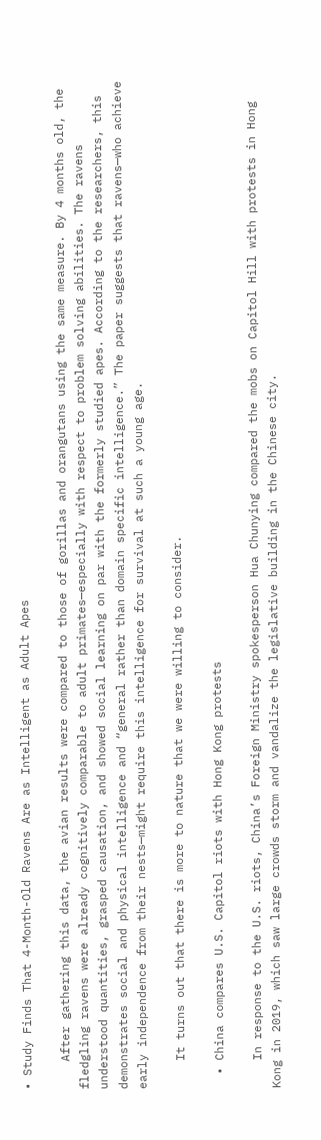• Study Finds That 4-Month-Old Ravens Are as Intelligent as Adult Apes

    After gathering this data, the avian results were compared to those of gorillas and orangutans using the same measure. By 4 months old, the fledgling ravens were already cognitively comparable to adult primates—especially with respect to problem solving abilities. The ravens understood quantities, grasped causation, and showed social learning on par with the formerly studied apes. According to the researchers, this demonstrates social and physical intelligence and “general rather than domain specific intelligence.” The paper suggests that ravens—who achieve early independence from their nests—might require this intelligence for survival at such a young age.

    It turns out that there is more to nature that we were willing to consider.

  • China compares U.S. Capitol riots with Hong Kong protests

    In response to the U.S. riots, China’s Foreign Ministry spokesperson Hua Chunying compared the mobs on Capitol Hill with protests in Hong Kong in 2019, which saw large crowds storm and vandalize the legislative building in the Chinese city.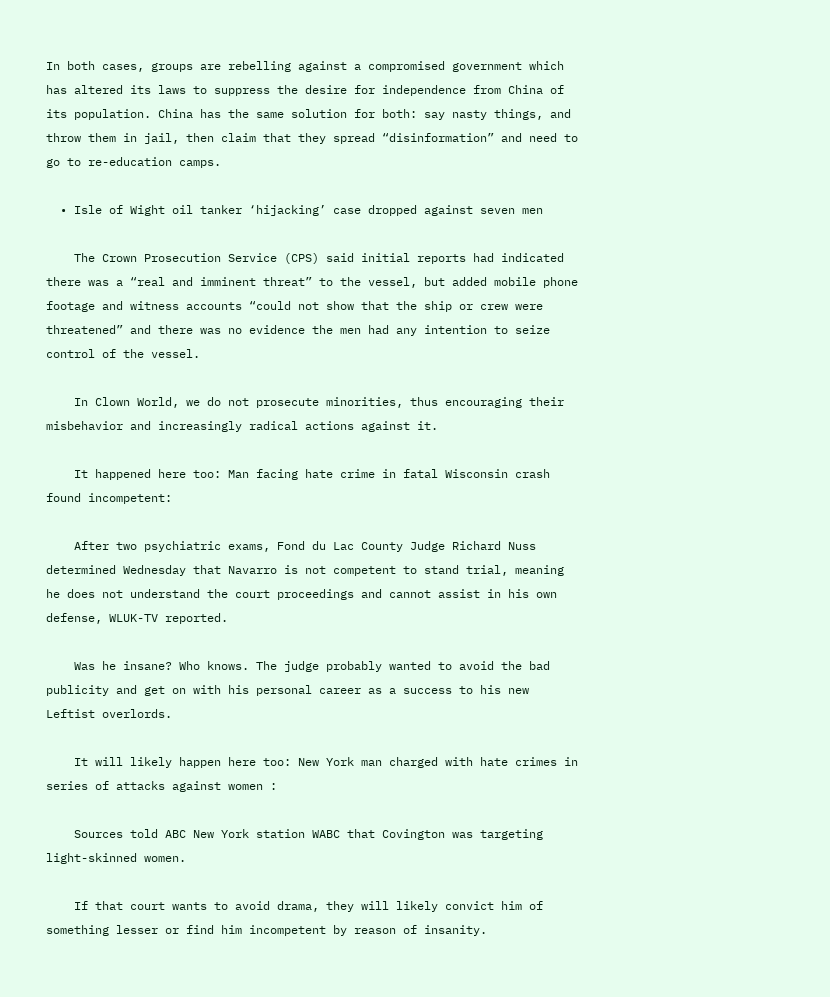In both cases, groups are rebelling against a compromised government which has altered its laws to suppress the desire for independence from China of its population. China has the same solution for both: say nasty things, and throw them in jail, then claim that they spread “disinformation” and need to go to re-education camps.

  • Isle of Wight oil tanker ‘hijacking’ case dropped against seven men

    The Crown Prosecution Service (CPS) said initial reports had indicated there was a “real and imminent threat” to the vessel, but added mobile phone footage and witness accounts “could not show that the ship or crew were threatened” and there was no evidence the men had any intention to seize control of the vessel.

    In Clown World, we do not prosecute minorities, thus encouraging their misbehavior and increasingly radical actions against it.

    It happened here too: Man facing hate crime in fatal Wisconsin crash found incompetent:

    After two psychiatric exams, Fond du Lac County Judge Richard Nuss determined Wednesday that Navarro is not competent to stand trial, meaning he does not understand the court proceedings and cannot assist in his own defense, WLUK-TV reported.

    Was he insane? Who knows. The judge probably wanted to avoid the bad publicity and get on with his personal career as a success to his new Leftist overlords.

    It will likely happen here too: New York man charged with hate crimes in series of attacks against women :

    Sources told ABC New York station WABC that Covington was targeting light-skinned women.

    If that court wants to avoid drama, they will likely convict him of something lesser or find him incompetent by reason of insanity.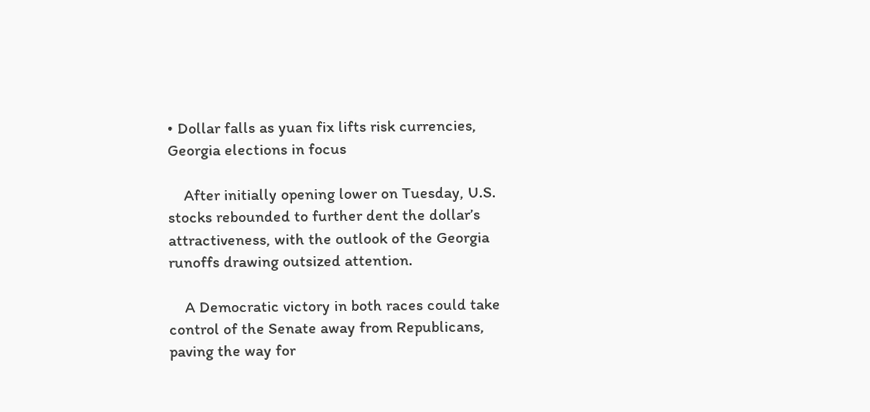• Dollar falls as yuan fix lifts risk currencies, Georgia elections in focus

    After initially opening lower on Tuesday, U.S. stocks rebounded to further dent the dollar’s attractiveness, with the outlook of the Georgia runoffs drawing outsized attention.

    A Democratic victory in both races could take control of the Senate away from Republicans, paving the way for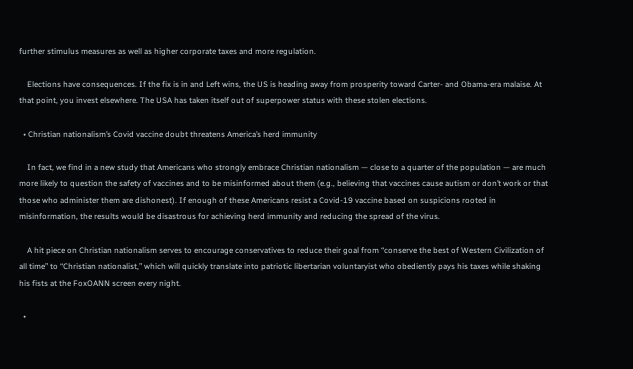further stimulus measures as well as higher corporate taxes and more regulation.

    Elections have consequences. If the fix is in and Left wins, the US is heading away from prosperity toward Carter- and Obama-era malaise. At that point, you invest elsewhere. The USA has taken itself out of superpower status with these stolen elections.

  • Christian nationalism’s Covid vaccine doubt threatens America’s herd immunity

    In fact, we find in a new study that Americans who strongly embrace Christian nationalism — close to a quarter of the population — are much more likely to question the safety of vaccines and to be misinformed about them (e.g., believing that vaccines cause autism or don’t work or that those who administer them are dishonest). If enough of these Americans resist a Covid-19 vaccine based on suspicions rooted in misinformation, the results would be disastrous for achieving herd immunity and reducing the spread of the virus.

    A hit piece on Christian nationalism serves to encourage conservatives to reduce their goal from “conserve the best of Western Civilization of all time” to “Christian nationalist,” which will quickly translate into patriotic libertarian voluntaryist who obediently pays his taxes while shaking his fists at the FoxOANN screen every night.

  •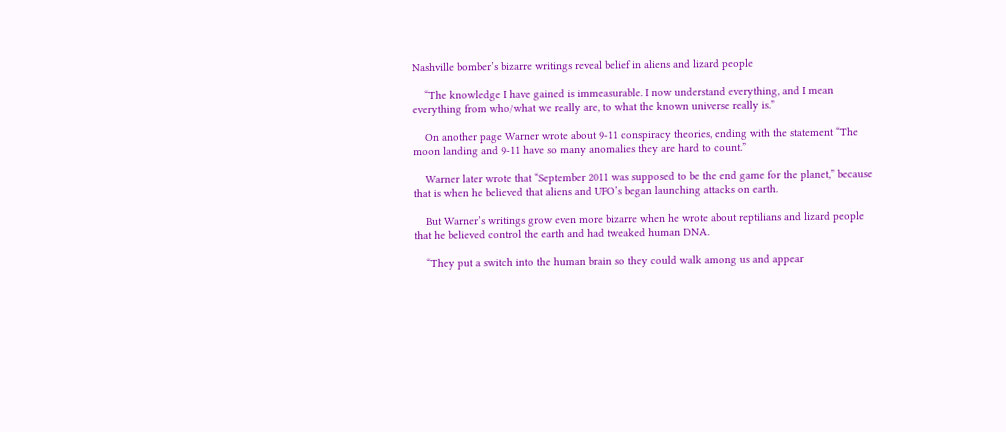Nashville bomber’s bizarre writings reveal belief in aliens and lizard people

    “The knowledge I have gained is immeasurable. I now understand everything, and I mean everything from who/what we really are, to what the known universe really is.”

    On another page Warner wrote about 9-11 conspiracy theories, ending with the statement “The moon landing and 9-11 have so many anomalies they are hard to count.”

    Warner later wrote that “September 2011 was supposed to be the end game for the planet,” because that is when he believed that aliens and UFO’s began launching attacks on earth.

    But Warner’s writings grow even more bizarre when he wrote about reptilians and lizard people that he believed control the earth and had tweaked human DNA.

    “They put a switch into the human brain so they could walk among us and appear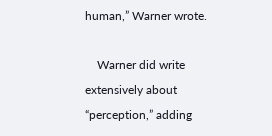human,” Warner wrote.

    Warner did write extensively about “perception,” adding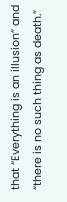that “Everything is an illusion” and “there is no such thing as death.”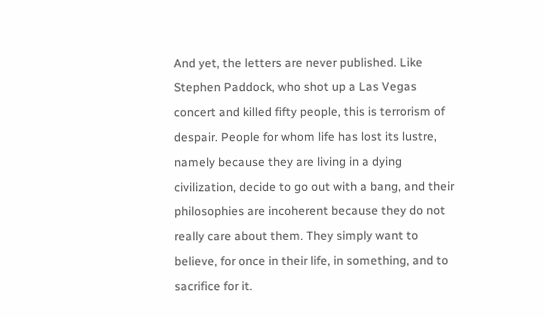And yet, the letters are never published. Like Stephen Paddock, who shot up a Las Vegas concert and killed fifty people, this is terrorism of despair. People for whom life has lost its lustre, namely because they are living in a dying civilization, decide to go out with a bang, and their philosophies are incoherent because they do not really care about them. They simply want to believe, for once in their life, in something, and to sacrifice for it.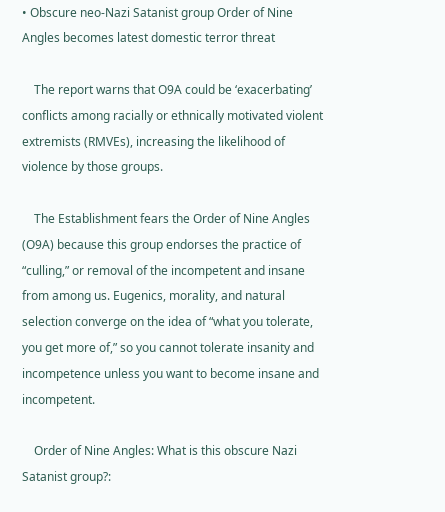• Obscure neo-Nazi Satanist group Order of Nine Angles becomes latest domestic terror threat

    The report warns that O9A could be ‘exacerbating’ conflicts among racially or ethnically motivated violent extremists (RMVEs), increasing the likelihood of violence by those groups.

    The Establishment fears the Order of Nine Angles (O9A) because this group endorses the practice of “culling,” or removal of the incompetent and insane from among us. Eugenics, morality, and natural selection converge on the idea of “what you tolerate, you get more of,” so you cannot tolerate insanity and incompetence unless you want to become insane and incompetent.

    Order of Nine Angles: What is this obscure Nazi Satanist group?: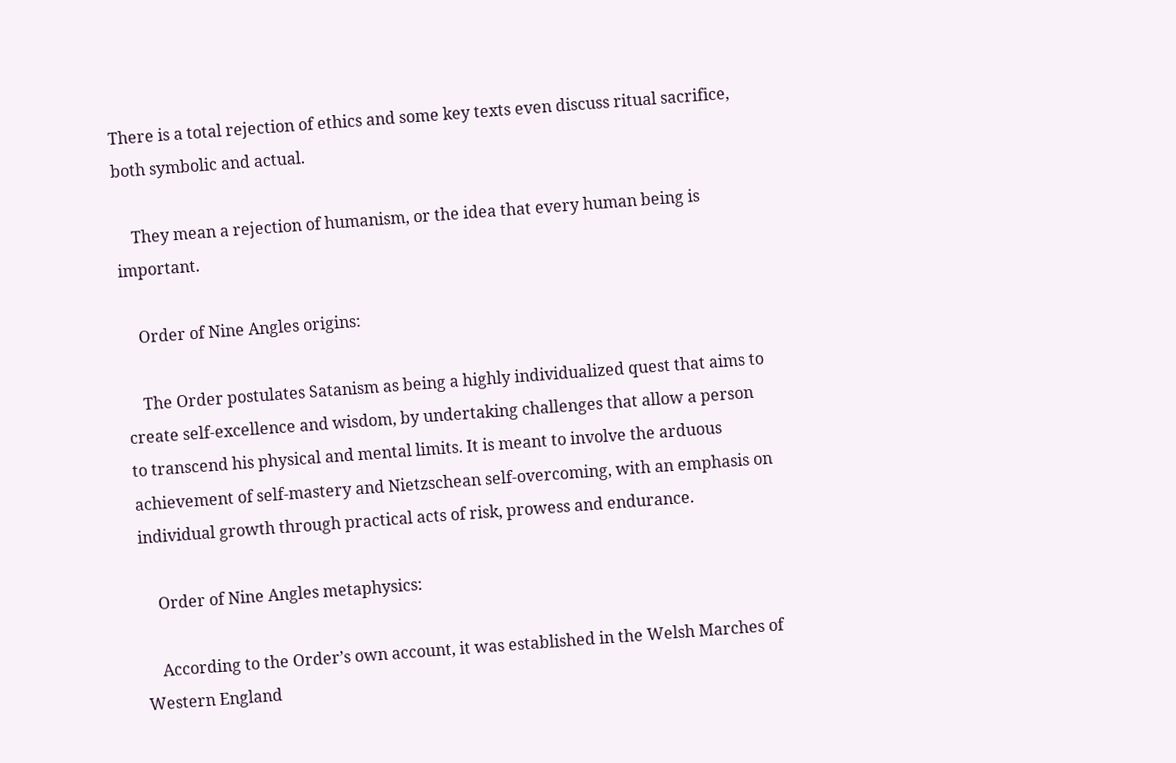There is a total rejection of ethics and some key texts even discuss ritual sacrifice, both symbolic and actual.

    They mean a rejection of humanism, or the idea that every human being is important.

    Order of Nine Angles origins:

    The Order postulates Satanism as being a highly individualized quest that aims to create self-excellence and wisdom, by undertaking challenges that allow a person to transcend his physical and mental limits. It is meant to involve the arduous achievement of self-mastery and Nietzschean self-overcoming, with an emphasis on individual growth through practical acts of risk, prowess and endurance.

    Order of Nine Angles metaphysics:

    According to the Order’s own account, it was established in the Welsh Marches of Western England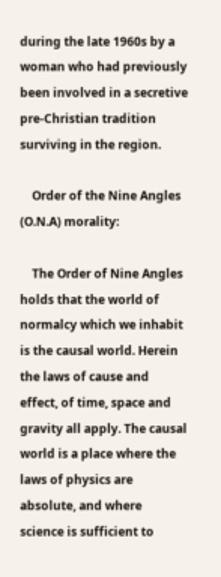during the late 1960s by a woman who had previously been involved in a secretive pre-Christian tradition surviving in the region.

    Order of the Nine Angles (O.N.A) morality:

    The Order of Nine Angles holds that the world of normalcy which we inhabit is the causal world. Herein the laws of cause and effect, of time, space and gravity all apply. The causal world is a place where the laws of physics are absolute, and where science is sufficient to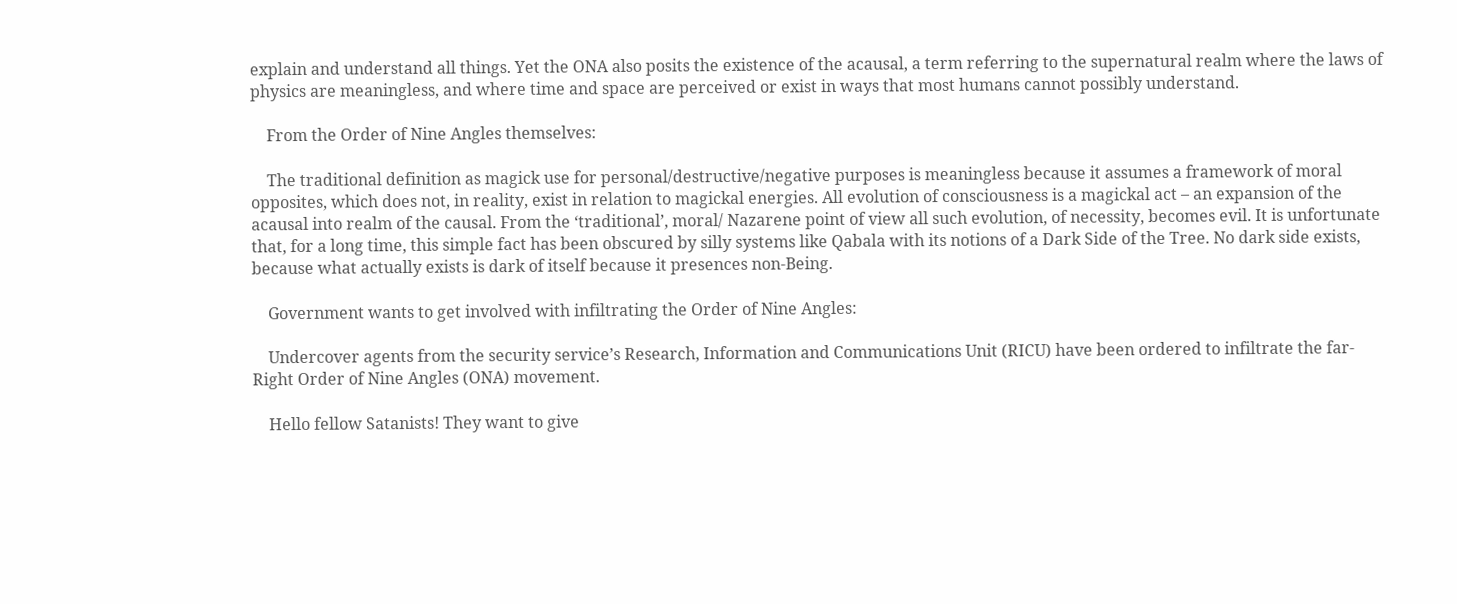explain and understand all things. Yet the ONA also posits the existence of the acausal, a term referring to the supernatural realm where the laws of physics are meaningless, and where time and space are perceived or exist in ways that most humans cannot possibly understand.

    From the Order of Nine Angles themselves:

    The traditional definition as magick use for personal/destructive/negative purposes is meaningless because it assumes a framework of moral opposites, which does not, in reality, exist in relation to magickal energies. All evolution of consciousness is a magickal act – an expansion of the acausal into realm of the causal. From the ‘traditional’, moral/ Nazarene point of view all such evolution, of necessity, becomes evil. It is unfortunate that, for a long time, this simple fact has been obscured by silly systems like Qabala with its notions of a Dark Side of the Tree. No dark side exists, because what actually exists is dark of itself because it presences non-Being.

    Government wants to get involved with infiltrating the Order of Nine Angles:

    Undercover agents from the security service’s Research, Information and Communications Unit (RICU) have been ordered to infiltrate the far-Right Order of Nine Angles (ONA) movement.

    Hello fellow Satanists! They want to give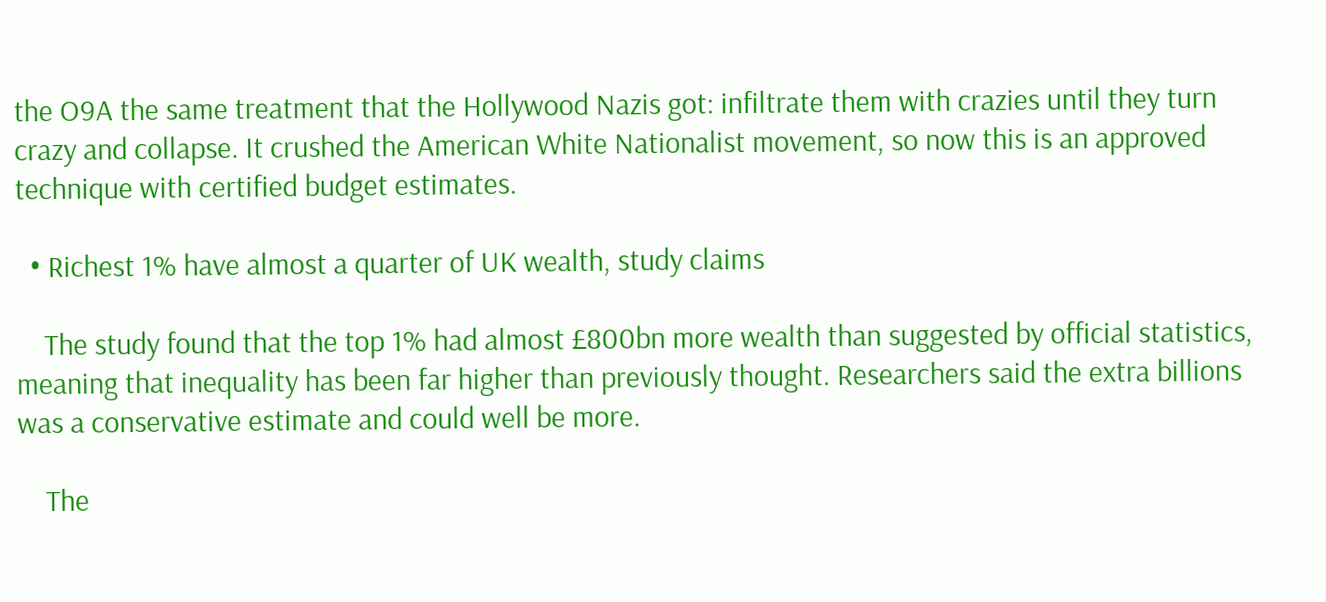the O9A the same treatment that the Hollywood Nazis got: infiltrate them with crazies until they turn crazy and collapse. It crushed the American White Nationalist movement, so now this is an approved technique with certified budget estimates.

  • Richest 1% have almost a quarter of UK wealth, study claims

    The study found that the top 1% had almost £800bn more wealth than suggested by official statistics, meaning that inequality has been far higher than previously thought. Researchers said the extra billions was a conservative estimate and could well be more.

    The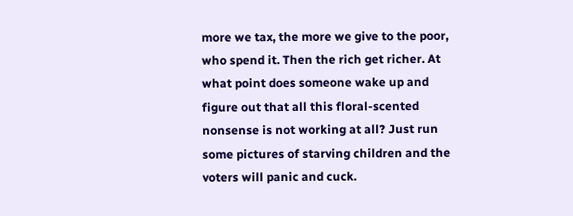more we tax, the more we give to the poor, who spend it. Then the rich get richer. At what point does someone wake up and figure out that all this floral-scented nonsense is not working at all? Just run some pictures of starving children and the voters will panic and cuck.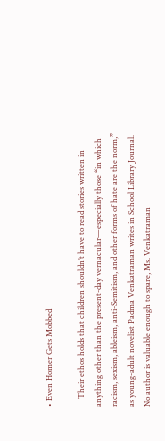• Even Homer Gets Mobbed

    Their ethos holds that children shouldn’t have to read stories written in anything other than the present-day vernacular—especially those “in which racism, sexism, ableism, anti-Semitism, and other forms of hate are the norm,” as young-adult novelist Padma Venkatraman writes in School Library Journal. No author is valuable enough to spare, Ms. Venkatraman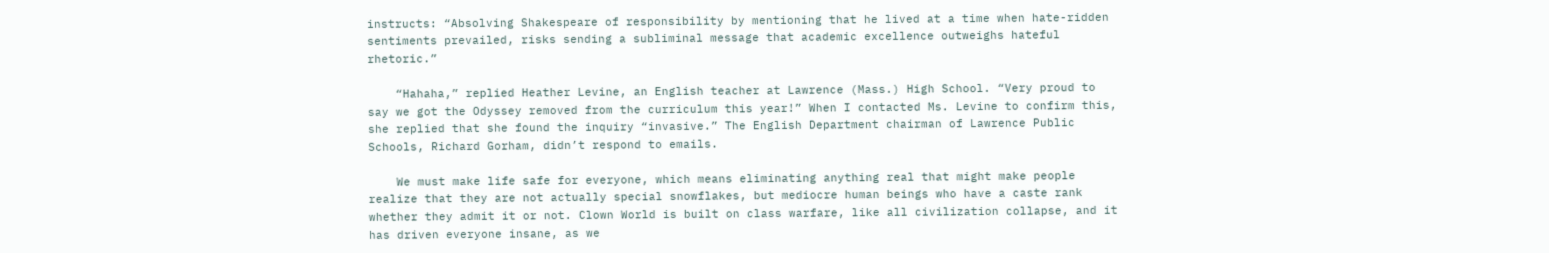instructs: “Absolving Shakespeare of responsibility by mentioning that he lived at a time when hate-ridden sentiments prevailed, risks sending a subliminal message that academic excellence outweighs hateful rhetoric.”

    “Hahaha,” replied Heather Levine, an English teacher at Lawrence (Mass.) High School. “Very proud to say we got the Odyssey removed from the curriculum this year!” When I contacted Ms. Levine to confirm this, she replied that she found the inquiry “invasive.” The English Department chairman of Lawrence Public Schools, Richard Gorham, didn’t respond to emails.

    We must make life safe for everyone, which means eliminating anything real that might make people realize that they are not actually special snowflakes, but mediocre human beings who have a caste rank whether they admit it or not. Clown World is built on class warfare, like all civilization collapse, and it has driven everyone insane, as we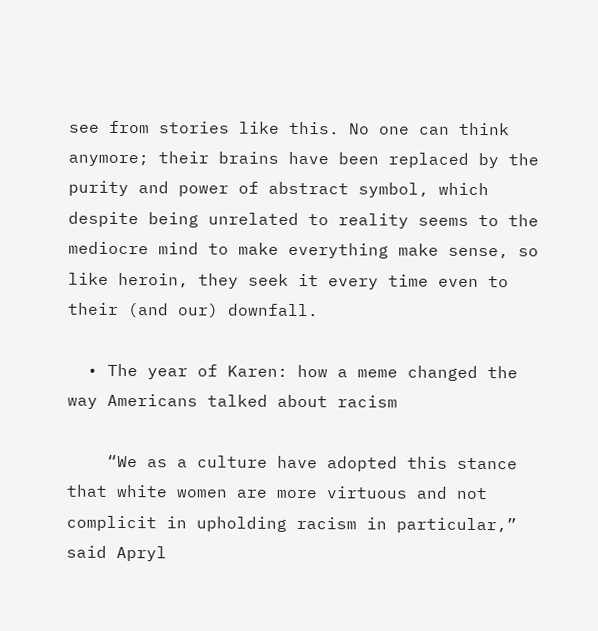see from stories like this. No one can think anymore; their brains have been replaced by the purity and power of abstract symbol, which despite being unrelated to reality seems to the mediocre mind to make everything make sense, so like heroin, they seek it every time even to their (and our) downfall.

  • The year of Karen: how a meme changed the way Americans talked about racism

    “We as a culture have adopted this stance that white women are more virtuous and not complicit in upholding racism in particular,” said Apryl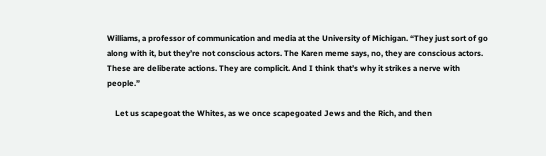Williams, a professor of communication and media at the University of Michigan. “They just sort of go along with it, but they’re not conscious actors. The Karen meme says, no, they are conscious actors. These are deliberate actions. They are complicit. And I think that’s why it strikes a nerve with people.”

    Let us scapegoat the Whites, as we once scapegoated Jews and the Rich, and then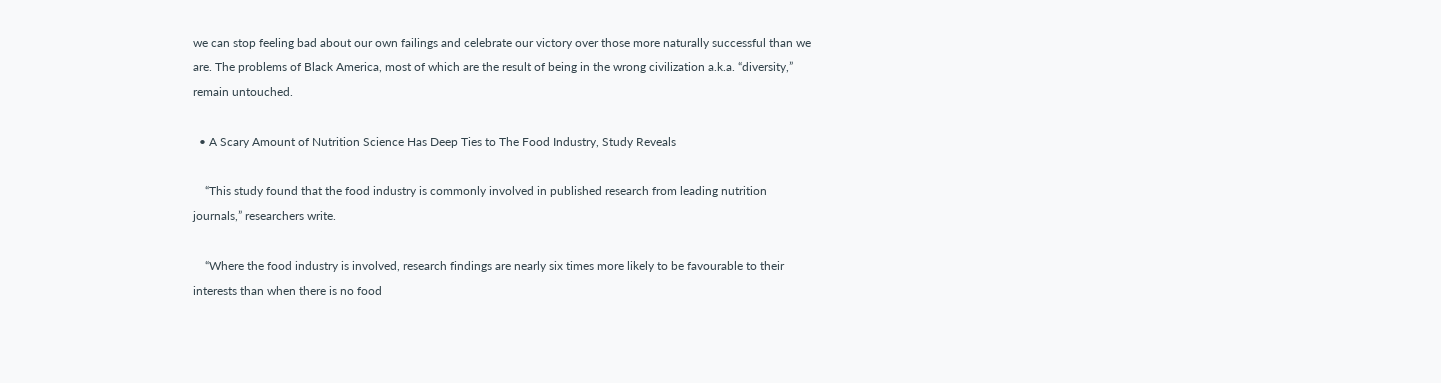we can stop feeling bad about our own failings and celebrate our victory over those more naturally successful than we are. The problems of Black America, most of which are the result of being in the wrong civilization a.k.a. “diversity,” remain untouched.

  • A Scary Amount of Nutrition Science Has Deep Ties to The Food Industry, Study Reveals

    “This study found that the food industry is commonly involved in published research from leading nutrition journals,” researchers write.

    “Where the food industry is involved, research findings are nearly six times more likely to be favourable to their interests than when there is no food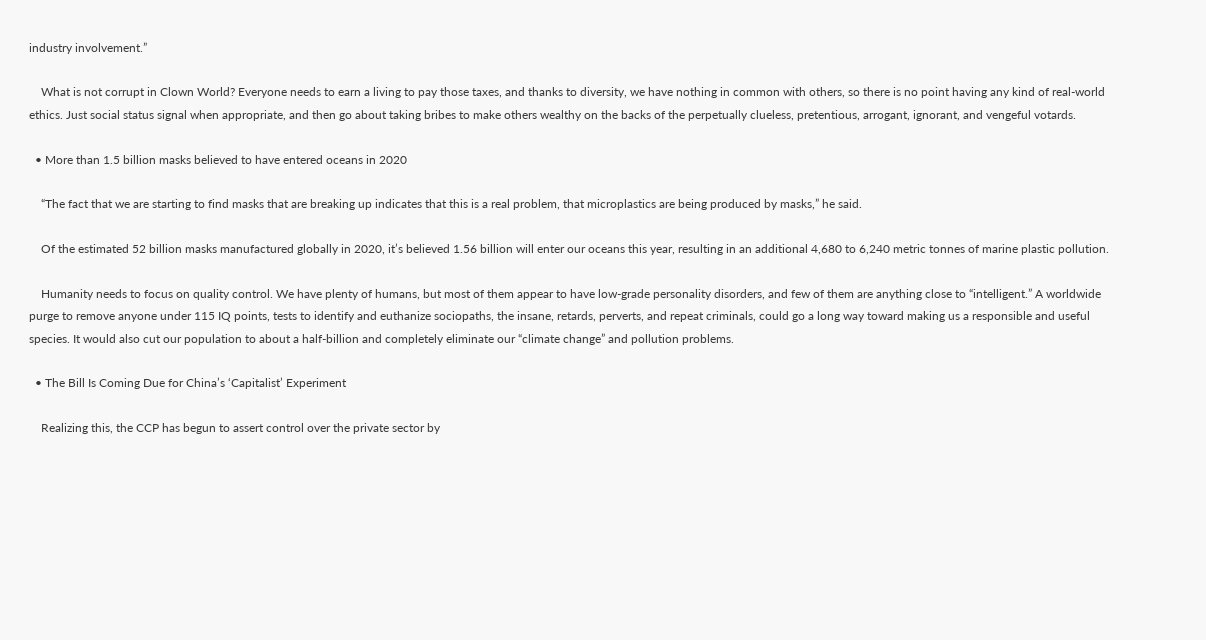industry involvement.”

    What is not corrupt in Clown World? Everyone needs to earn a living to pay those taxes, and thanks to diversity, we have nothing in common with others, so there is no point having any kind of real-world ethics. Just social status signal when appropriate, and then go about taking bribes to make others wealthy on the backs of the perpetually clueless, pretentious, arrogant, ignorant, and vengeful votards.

  • More than 1.5 billion masks believed to have entered oceans in 2020

    “The fact that we are starting to find masks that are breaking up indicates that this is a real problem, that microplastics are being produced by masks,” he said.

    Of the estimated 52 billion masks manufactured globally in 2020, it’s believed 1.56 billion will enter our oceans this year, resulting in an additional 4,680 to 6,240 metric tonnes of marine plastic pollution.

    Humanity needs to focus on quality control. We have plenty of humans, but most of them appear to have low-grade personality disorders, and few of them are anything close to “intelligent.” A worldwide purge to remove anyone under 115 IQ points, tests to identify and euthanize sociopaths, the insane, retards, perverts, and repeat criminals, could go a long way toward making us a responsible and useful species. It would also cut our population to about a half-billion and completely eliminate our “climate change” and pollution problems.

  • The Bill Is Coming Due for China’s ‘Capitalist’ Experiment

    Realizing this, the CCP has begun to assert control over the private sector by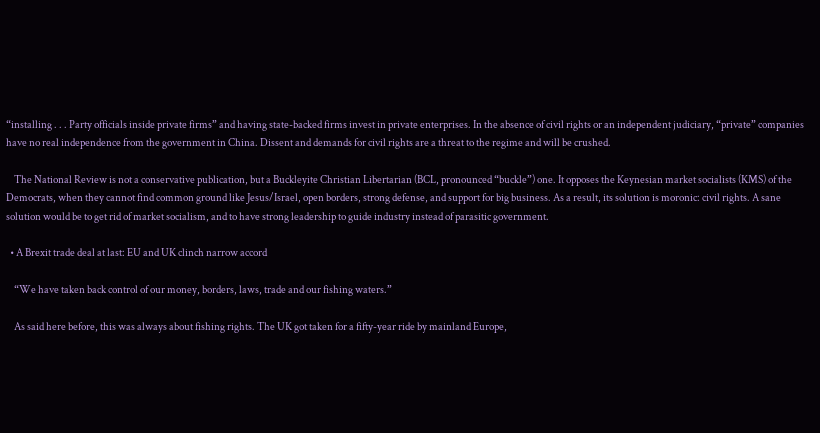“installing . . . Party officials inside private firms” and having state-backed firms invest in private enterprises. In the absence of civil rights or an independent judiciary, “private” companies have no real independence from the government in China. Dissent and demands for civil rights are a threat to the regime and will be crushed.

    The National Review is not a conservative publication, but a Buckleyite Christian Libertarian (BCL, pronounced “buckle”) one. It opposes the Keynesian market socialists (KMS) of the Democrats, when they cannot find common ground like Jesus/Israel, open borders, strong defense, and support for big business. As a result, its solution is moronic: civil rights. A sane solution would be to get rid of market socialism, and to have strong leadership to guide industry instead of parasitic government.

  • A Brexit trade deal at last: EU and UK clinch narrow accord

    “We have taken back control of our money, borders, laws, trade and our fishing waters.”

    As said here before, this was always about fishing rights. The UK got taken for a fifty-year ride by mainland Europe,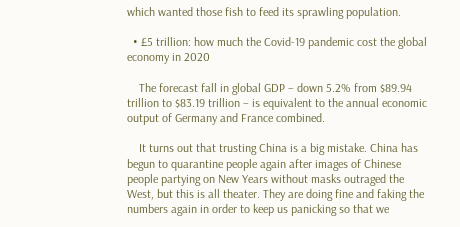which wanted those fish to feed its sprawling population.

  • £5 trillion: how much the Covid-19 pandemic cost the global economy in 2020

    The forecast fall in global GDP – down 5.2% from $89.94 trillion to $83.19 trillion – is equivalent to the annual economic output of Germany and France combined.

    It turns out that trusting China is a big mistake. China has begun to quarantine people again after images of Chinese people partying on New Years without masks outraged the West, but this is all theater. They are doing fine and faking the numbers again in order to keep us panicking so that we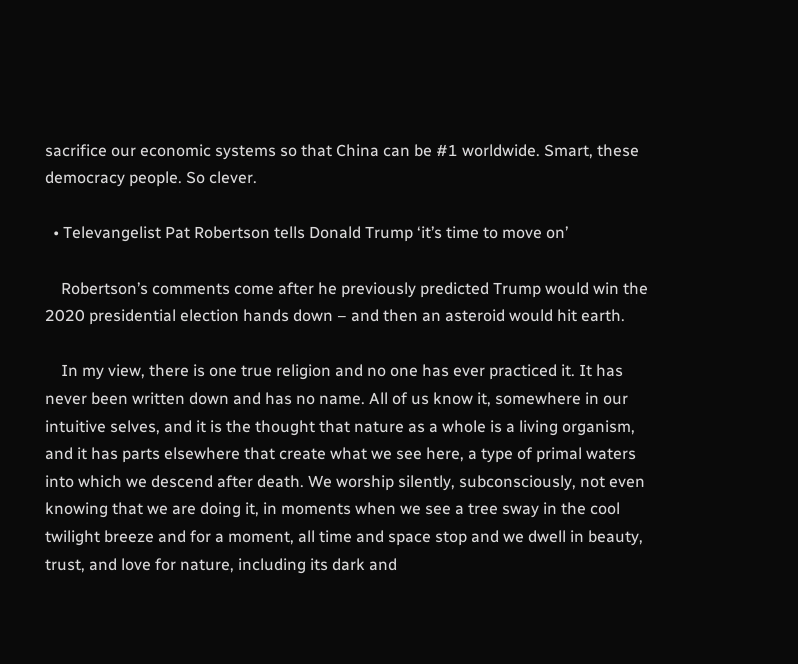sacrifice our economic systems so that China can be #1 worldwide. Smart, these democracy people. So clever.

  • Televangelist Pat Robertson tells Donald Trump ‘it’s time to move on’

    Robertson’s comments come after he previously predicted Trump would win the 2020 presidential election hands down – and then an asteroid would hit earth.

    In my view, there is one true religion and no one has ever practiced it. It has never been written down and has no name. All of us know it, somewhere in our intuitive selves, and it is the thought that nature as a whole is a living organism, and it has parts elsewhere that create what we see here, a type of primal waters into which we descend after death. We worship silently, subconsciously, not even knowing that we are doing it, in moments when we see a tree sway in the cool twilight breeze and for a moment, all time and space stop and we dwell in beauty, trust, and love for nature, including its dark and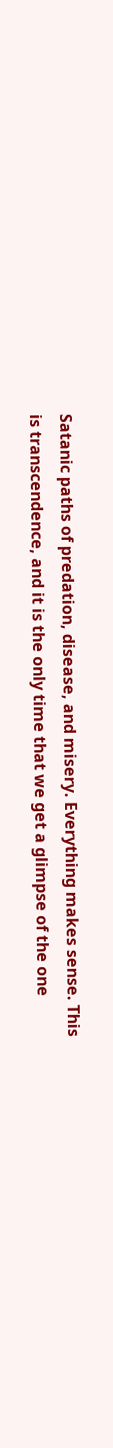Satanic paths of predation, disease, and misery. Everything makes sense. This is transcendence, and it is the only time that we get a glimpse of the one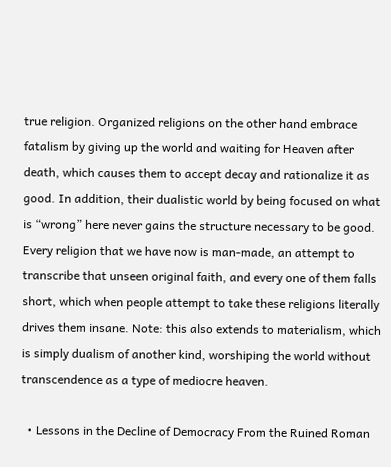true religion. Organized religions on the other hand embrace fatalism by giving up the world and waiting for Heaven after death, which causes them to accept decay and rationalize it as good. In addition, their dualistic world by being focused on what is “wrong” here never gains the structure necessary to be good. Every religion that we have now is man-made, an attempt to transcribe that unseen original faith, and every one of them falls short, which when people attempt to take these religions literally drives them insane. Note: this also extends to materialism, which is simply dualism of another kind, worshiping the world without transcendence as a type of mediocre heaven.

  • Lessons in the Decline of Democracy From the Ruined Roman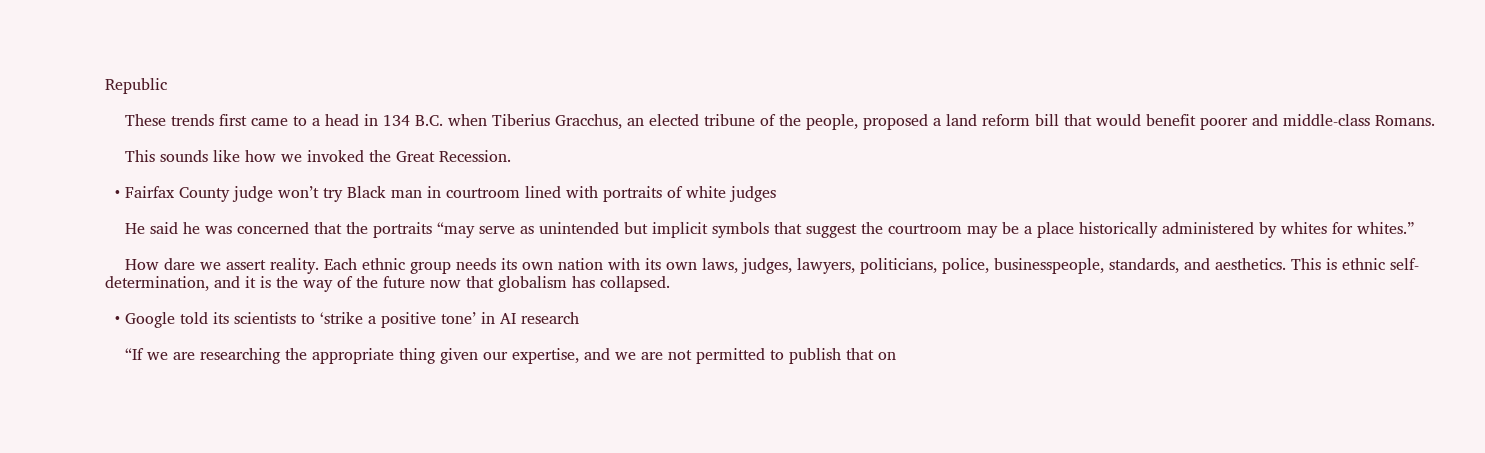Republic

    These trends first came to a head in 134 B.C. when Tiberius Gracchus, an elected tribune of the people, proposed a land reform bill that would benefit poorer and middle-class Romans.

    This sounds like how we invoked the Great Recession.

  • Fairfax County judge won’t try Black man in courtroom lined with portraits of white judges

    He said he was concerned that the portraits “may serve as unintended but implicit symbols that suggest the courtroom may be a place historically administered by whites for whites.”

    How dare we assert reality. Each ethnic group needs its own nation with its own laws, judges, lawyers, politicians, police, businesspeople, standards, and aesthetics. This is ethnic self-determination, and it is the way of the future now that globalism has collapsed.

  • Google told its scientists to ‘strike a positive tone’ in AI research

    “If we are researching the appropriate thing given our expertise, and we are not permitted to publish that on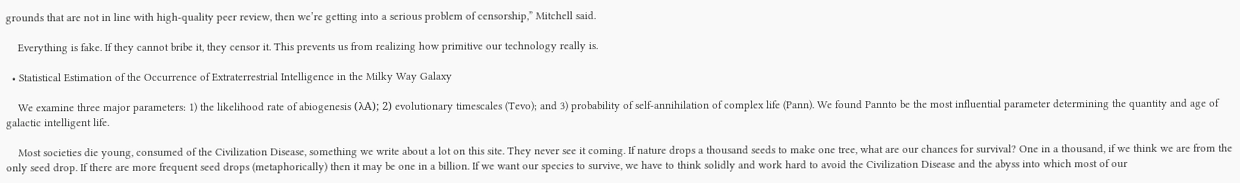grounds that are not in line with high-quality peer review, then we’re getting into a serious problem of censorship,” Mitchell said.

    Everything is fake. If they cannot bribe it, they censor it. This prevents us from realizing how primitive our technology really is.

  • Statistical Estimation of the Occurrence of Extraterrestrial Intelligence in the Milky Way Galaxy

    We examine three major parameters: 1) the likelihood rate of abiogenesis (λA); 2) evolutionary timescales (Tevo); and 3) probability of self-annihilation of complex life (Pann). We found Pannto be the most influential parameter determining the quantity and age of galactic intelligent life.

    Most societies die young, consumed of the Civilization Disease, something we write about a lot on this site. They never see it coming. If nature drops a thousand seeds to make one tree, what are our chances for survival? One in a thousand, if we think we are from the only seed drop. If there are more frequent seed drops (metaphorically) then it may be one in a billion. If we want our species to survive, we have to think solidly and work hard to avoid the Civilization Disease and the abyss into which most of our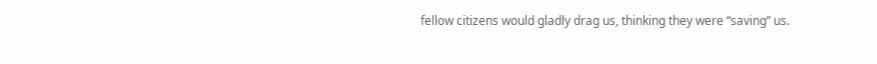fellow citizens would gladly drag us, thinking they were “saving” us.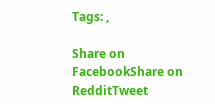Tags: ,

Share on FacebookShare on RedditTweet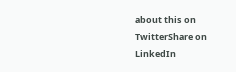about this on TwitterShare on LinkedIn